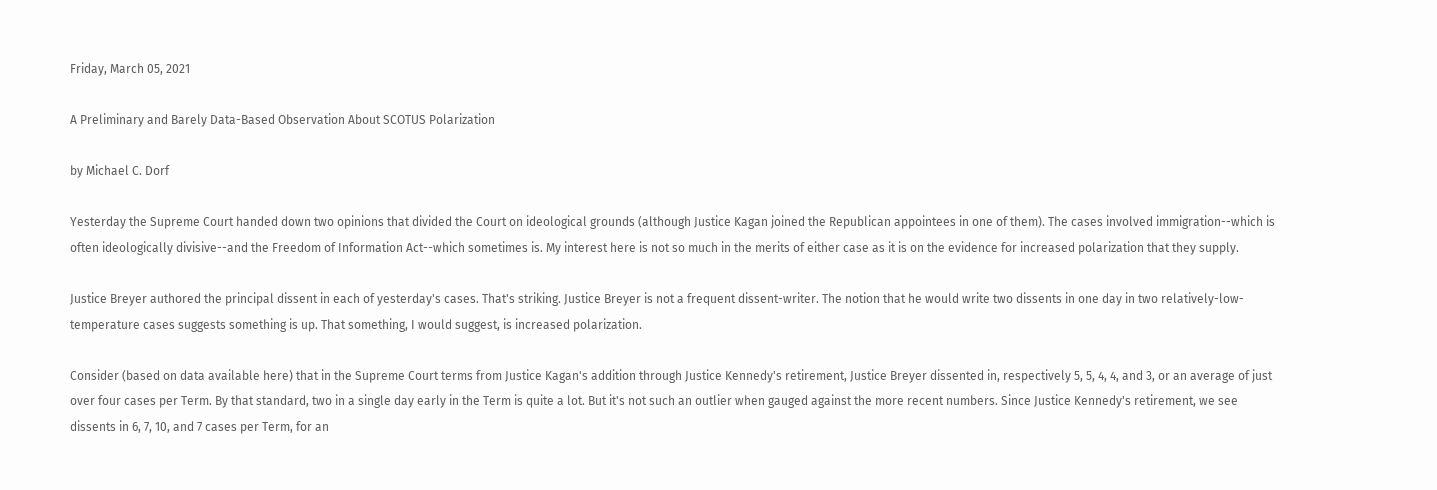Friday, March 05, 2021

A Preliminary and Barely Data-Based Observation About SCOTUS Polarization

by Michael C. Dorf

Yesterday the Supreme Court handed down two opinions that divided the Court on ideological grounds (although Justice Kagan joined the Republican appointees in one of them). The cases involved immigration--which is often ideologically divisive--and the Freedom of Information Act--which sometimes is. My interest here is not so much in the merits of either case as it is on the evidence for increased polarization that they supply.

Justice Breyer authored the principal dissent in each of yesterday's cases. That's striking. Justice Breyer is not a frequent dissent-writer. The notion that he would write two dissents in one day in two relatively-low-temperature cases suggests something is up. That something, I would suggest, is increased polarization.

Consider (based on data available here) that in the Supreme Court terms from Justice Kagan's addition through Justice Kennedy's retirement, Justice Breyer dissented in, respectively 5, 5, 4, 4, and 3, or an average of just over four cases per Term. By that standard, two in a single day early in the Term is quite a lot. But it's not such an outlier when gauged against the more recent numbers. Since Justice Kennedy's retirement, we see dissents in 6, 7, 10, and 7 cases per Term, for an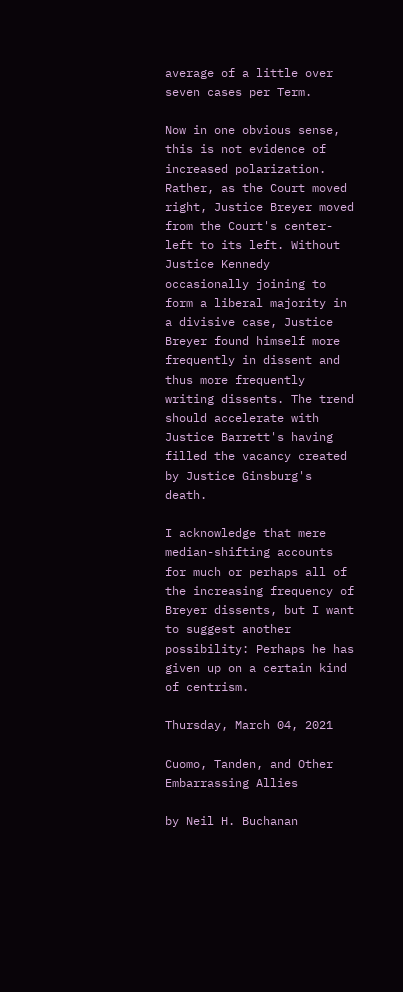average of a little over seven cases per Term.

Now in one obvious sense, this is not evidence of increased polarization. Rather, as the Court moved right, Justice Breyer moved from the Court's center-left to its left. Without Justice Kennedy occasionally joining to form a liberal majority in a divisive case, Justice Breyer found himself more frequently in dissent and thus more frequently writing dissents. The trend should accelerate with Justice Barrett's having filled the vacancy created by Justice Ginsburg's death.

I acknowledge that mere median-shifting accounts for much or perhaps all of the increasing frequency of Breyer dissents, but I want to suggest another possibility: Perhaps he has given up on a certain kind of centrism.

Thursday, March 04, 2021

Cuomo, Tanden, and Other Embarrassing Allies

by Neil H. Buchanan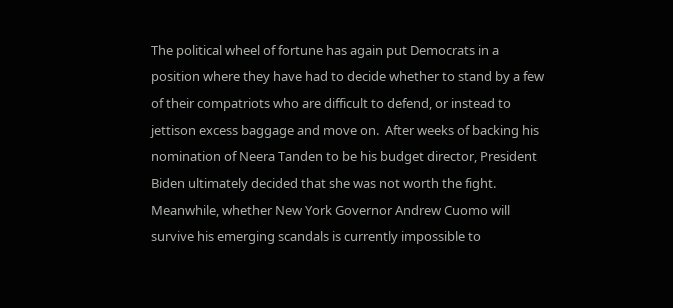The political wheel of fortune has again put Democrats in a position where they have had to decide whether to stand by a few of their compatriots who are difficult to defend, or instead to jettison excess baggage and move on.  After weeks of backing his nomination of Neera Tanden to be his budget director, President Biden ultimately decided that she was not worth the fight.  Meanwhile, whether New York Governor Andrew Cuomo will survive his emerging scandals is currently impossible to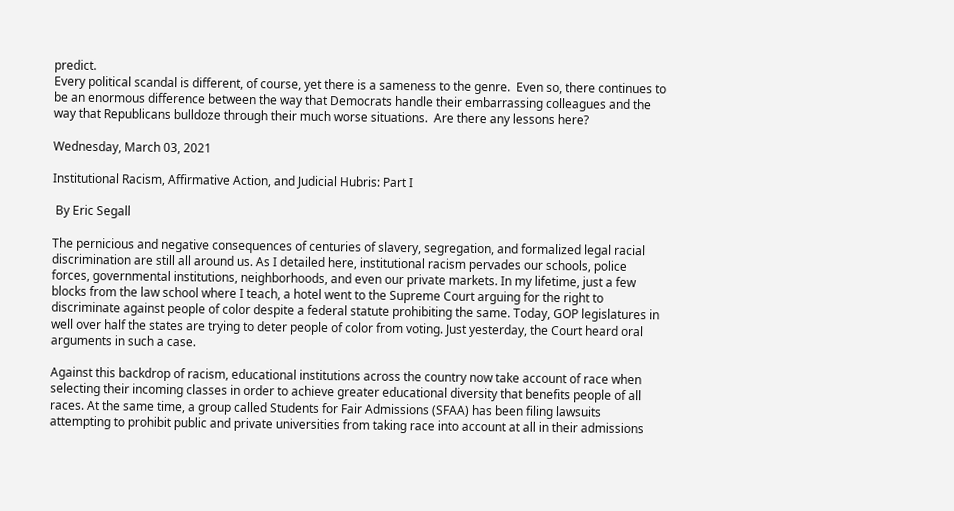predict.
Every political scandal is different, of course, yet there is a sameness to the genre.  Even so, there continues to be an enormous difference between the way that Democrats handle their embarrassing colleagues and the way that Republicans bulldoze through their much worse situations.  Are there any lessons here?

Wednesday, March 03, 2021

Institutional Racism, Affirmative Action, and Judicial Hubris: Part I

 By Eric Segall

The pernicious and negative consequences of centuries of slavery, segregation, and formalized legal racial discrimination are still all around us. As I detailed here, institutional racism pervades our schools, police forces, governmental institutions, neighborhoods, and even our private markets. In my lifetime, just a few blocks from the law school where I teach, a hotel went to the Supreme Court arguing for the right to discriminate against people of color despite a federal statute prohibiting the same. Today, GOP legislatures in well over half the states are trying to deter people of color from voting. Just yesterday, the Court heard oral arguments in such a case.

Against this backdrop of racism, educational institutions across the country now take account of race when selecting their incoming classes in order to achieve greater educational diversity that benefits people of all races. At the same time, a group called Students for Fair Admissions (SFAA) has been filing lawsuits attempting to prohibit public and private universities from taking race into account at all in their admissions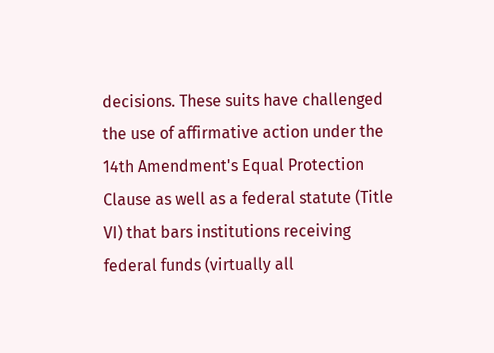decisions. These suits have challenged the use of affirmative action under the 14th Amendment's Equal Protection Clause as well as a federal statute (Title VI) that bars institutions receiving federal funds (virtually all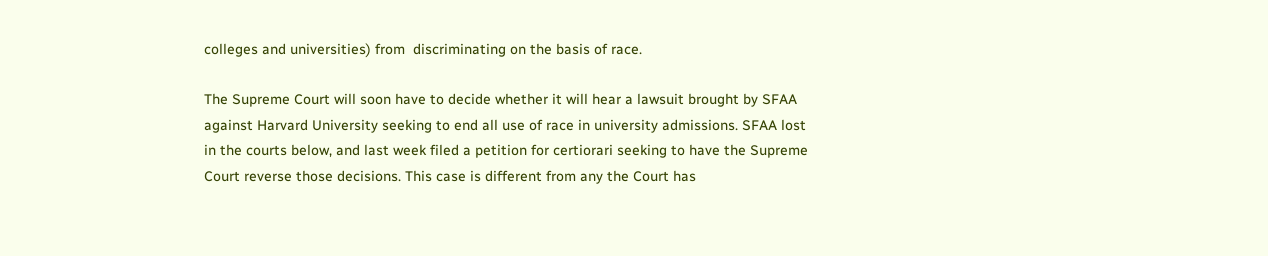colleges and universities) from  discriminating on the basis of race.

The Supreme Court will soon have to decide whether it will hear a lawsuit brought by SFAA against Harvard University seeking to end all use of race in university admissions. SFAA lost in the courts below, and last week filed a petition for certiorari seeking to have the Supreme Court reverse those decisions. This case is different from any the Court has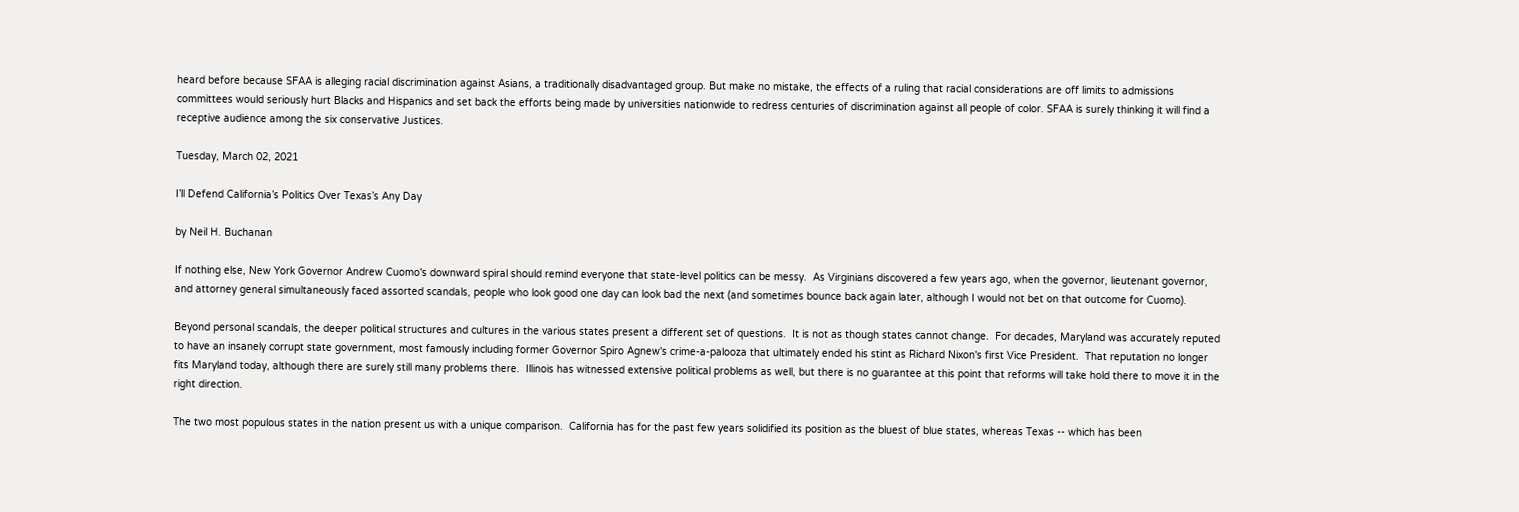heard before because SFAA is alleging racial discrimination against Asians, a traditionally disadvantaged group. But make no mistake, the effects of a ruling that racial considerations are off limits to admissions committees would seriously hurt Blacks and Hispanics and set back the efforts being made by universities nationwide to redress centuries of discrimination against all people of color. SFAA is surely thinking it will find a receptive audience among the six conservative Justices.

Tuesday, March 02, 2021

I’ll Defend California’s Politics Over Texas’s Any Day

by Neil H. Buchanan

If nothing else, New York Governor Andrew Cuomo's downward spiral should remind everyone that state-level politics can be messy.  As Virginians discovered a few years ago, when the governor, lieutenant governor, and attorney general simultaneously faced assorted scandals, people who look good one day can look bad the next (and sometimes bounce back again later, although I would not bet on that outcome for Cuomo).

Beyond personal scandals, the deeper political structures and cultures in the various states present a different set of questions.  It is not as though states cannot change.  For decades, Maryland was accurately reputed to have an insanely corrupt state government, most famously including former Governor Spiro Agnew's crime-a-palooza that ultimately ended his stint as Richard Nixon's first Vice President.  That reputation no longer fits Maryland today, although there are surely still many problems there.  Illinois has witnessed extensive political problems as well, but there is no guarantee at this point that reforms will take hold there to move it in the right direction.

The two most populous states in the nation present us with a unique comparison.  California has for the past few years solidified its position as the bluest of blue states, whereas Texas -- which has been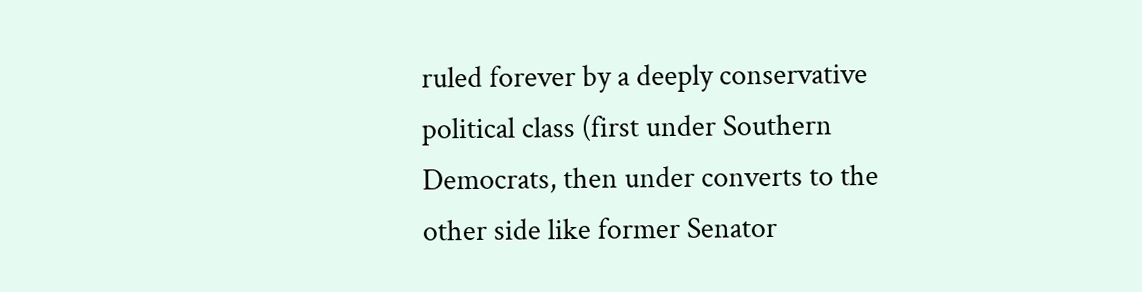ruled forever by a deeply conservative political class (first under Southern Democrats, then under converts to the other side like former Senator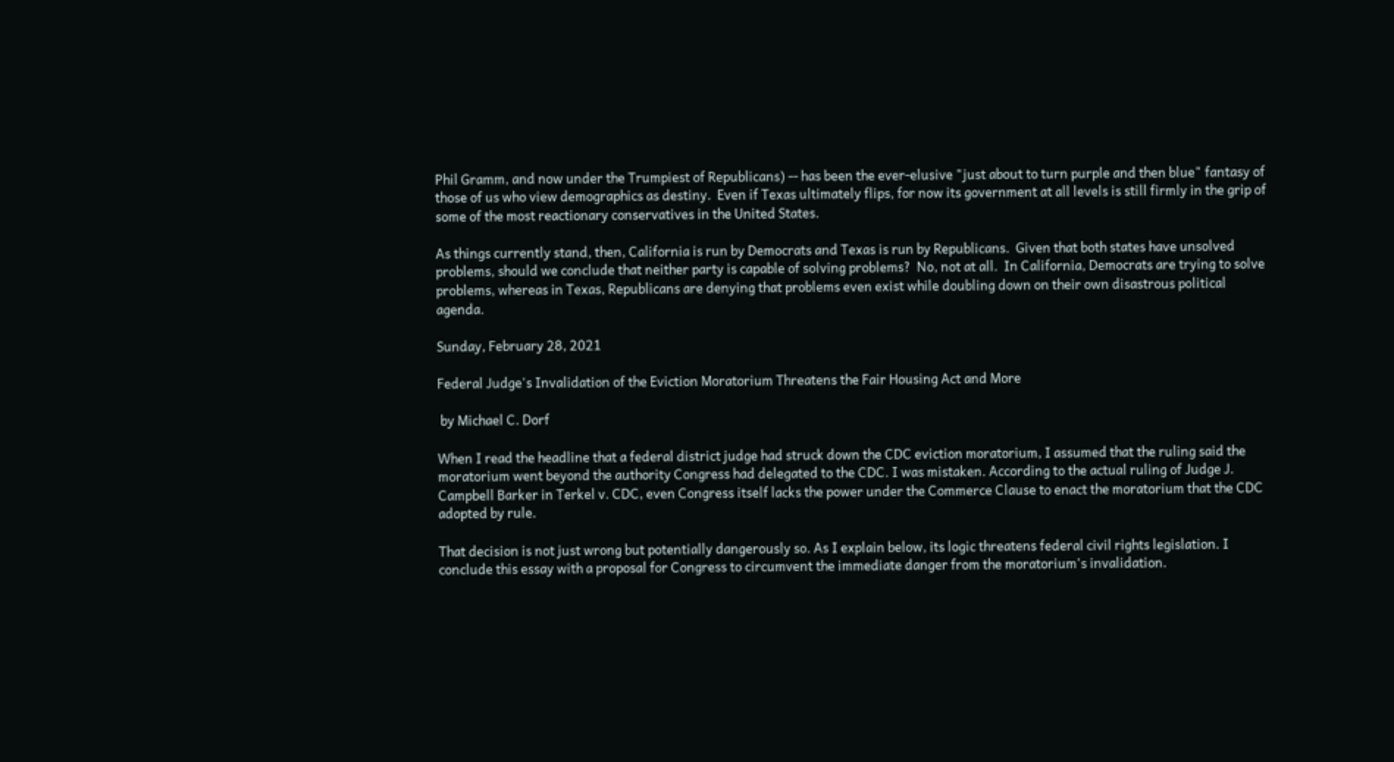Phil Gramm, and now under the Trumpiest of Republicans) -- has been the ever-elusive "just about to turn purple and then blue" fantasy of those of us who view demographics as destiny.  Even if Texas ultimately flips, for now its government at all levels is still firmly in the grip of some of the most reactionary conservatives in the United States.

As things currently stand, then, California is run by Democrats and Texas is run by Republicans.  Given that both states have unsolved problems, should we conclude that neither party is capable of solving problems?  No, not at all.  In California, Democrats are trying to solve problems, whereas in Texas, Republicans are denying that problems even exist while doubling down on their own disastrous political agenda.

Sunday, February 28, 2021

Federal Judge's Invalidation of the Eviction Moratorium Threatens the Fair Housing Act and More

 by Michael C. Dorf

When I read the headline that a federal district judge had struck down the CDC eviction moratorium, I assumed that the ruling said the moratorium went beyond the authority Congress had delegated to the CDC. I was mistaken. According to the actual ruling of Judge J. Campbell Barker in Terkel v. CDC, even Congress itself lacks the power under the Commerce Clause to enact the moratorium that the CDC adopted by rule.

That decision is not just wrong but potentially dangerously so. As I explain below, its logic threatens federal civil rights legislation. I conclude this essay with a proposal for Congress to circumvent the immediate danger from the moratorium's invalidation.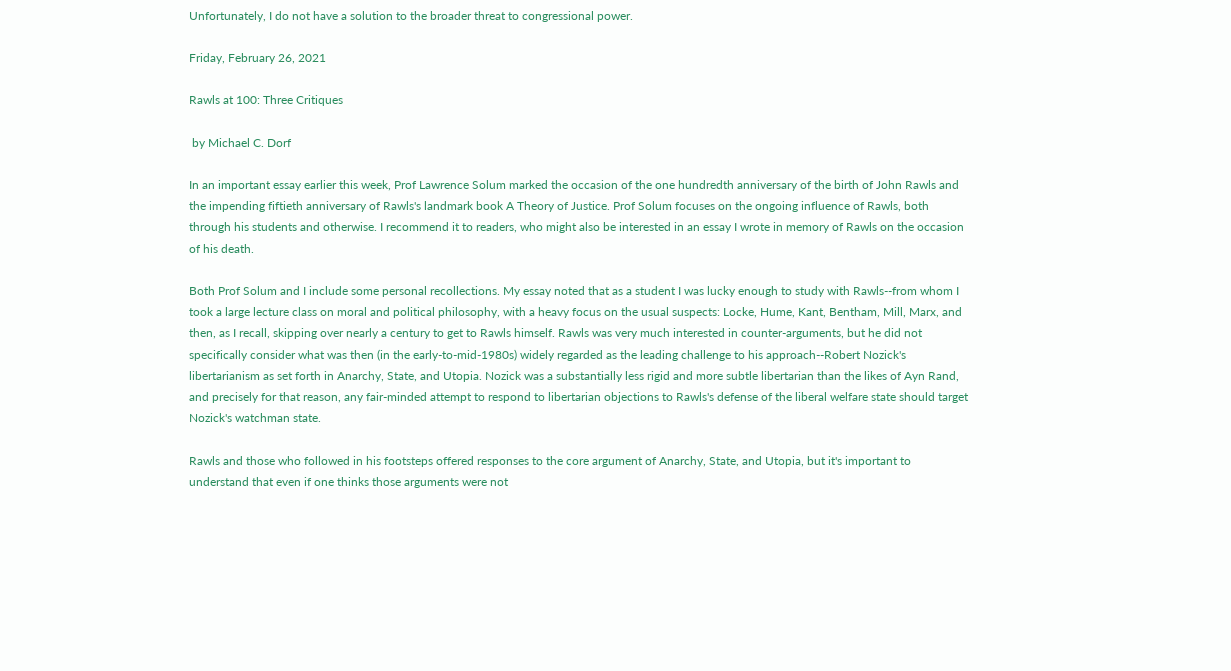Unfortunately, I do not have a solution to the broader threat to congressional power.

Friday, February 26, 2021

Rawls at 100: Three Critiques

 by Michael C. Dorf

In an important essay earlier this week, Prof Lawrence Solum marked the occasion of the one hundredth anniversary of the birth of John Rawls and the impending fiftieth anniversary of Rawls's landmark book A Theory of Justice. Prof Solum focuses on the ongoing influence of Rawls, both through his students and otherwise. I recommend it to readers, who might also be interested in an essay I wrote in memory of Rawls on the occasion of his death.

Both Prof Solum and I include some personal recollections. My essay noted that as a student I was lucky enough to study with Rawls--from whom I took a large lecture class on moral and political philosophy, with a heavy focus on the usual suspects: Locke, Hume, Kant, Bentham, Mill, Marx, and then, as I recall, skipping over nearly a century to get to Rawls himself. Rawls was very much interested in counter-arguments, but he did not specifically consider what was then (in the early-to-mid-1980s) widely regarded as the leading challenge to his approach--Robert Nozick's libertarianism as set forth in Anarchy, State, and Utopia. Nozick was a substantially less rigid and more subtle libertarian than the likes of Ayn Rand, and precisely for that reason, any fair-minded attempt to respond to libertarian objections to Rawls's defense of the liberal welfare state should target Nozick's watchman state.

Rawls and those who followed in his footsteps offered responses to the core argument of Anarchy, State, and Utopia, but it's important to understand that even if one thinks those arguments were not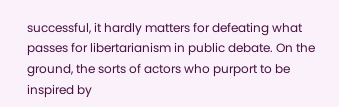successful, it hardly matters for defeating what passes for libertarianism in public debate. On the ground, the sorts of actors who purport to be inspired by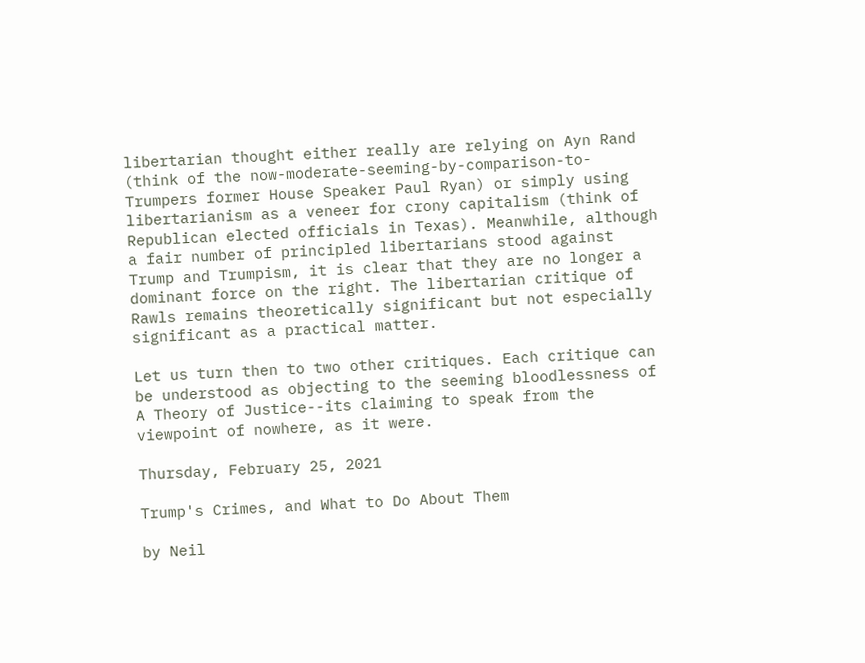libertarian thought either really are relying on Ayn Rand (think of the now-moderate-seeming-by-comparison-to-Trumpers former House Speaker Paul Ryan) or simply using libertarianism as a veneer for crony capitalism (think of Republican elected officials in Texas). Meanwhile, although a fair number of principled libertarians stood against Trump and Trumpism, it is clear that they are no longer a dominant force on the right. The libertarian critique of Rawls remains theoretically significant but not especially significant as a practical matter.

Let us turn then to two other critiques. Each critique can be understood as objecting to the seeming bloodlessness of A Theory of Justice--its claiming to speak from the viewpoint of nowhere, as it were.

Thursday, February 25, 2021

Trump's Crimes, and What to Do About Them

by Neil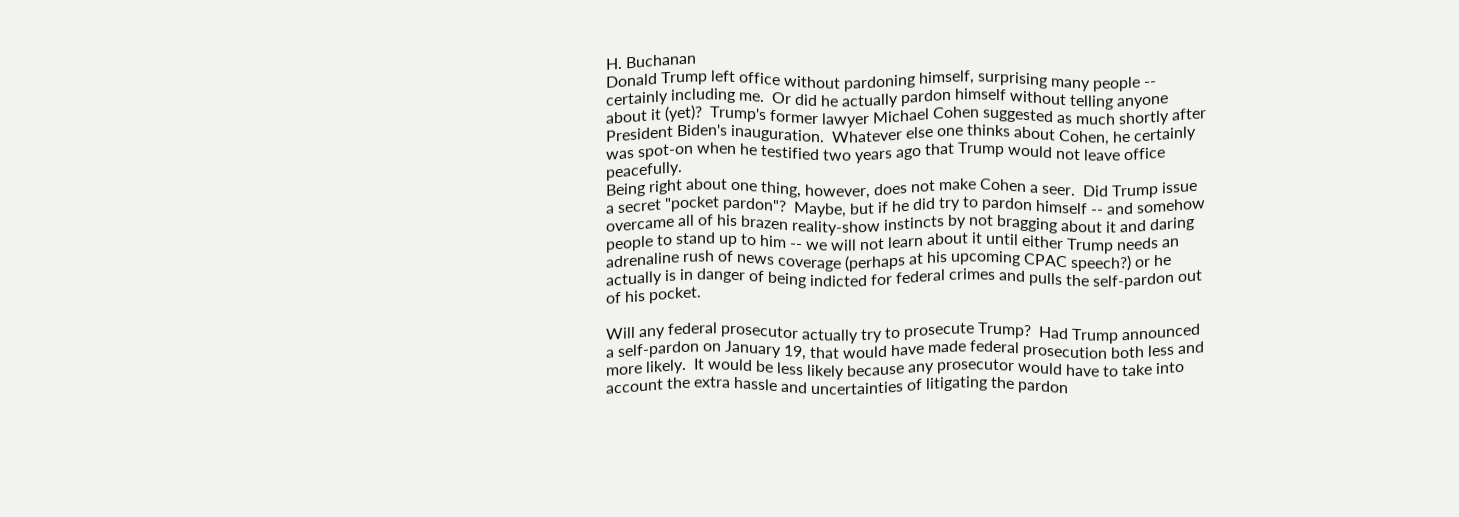H. Buchanan
Donald Trump left office without pardoning himself, surprising many people -- certainly including me.  Or did he actually pardon himself without telling anyone about it (yet)?  Trump's former lawyer Michael Cohen suggested as much shortly after President Biden's inauguration.  Whatever else one thinks about Cohen, he certainly was spot-on when he testified two years ago that Trump would not leave office peacefully.
Being right about one thing, however, does not make Cohen a seer.  Did Trump issue a secret "pocket pardon"?  Maybe, but if he did try to pardon himself -- and somehow overcame all of his brazen reality-show instincts by not bragging about it and daring people to stand up to him -- we will not learn about it until either Trump needs an adrenaline rush of news coverage (perhaps at his upcoming CPAC speech?) or he actually is in danger of being indicted for federal crimes and pulls the self-pardon out of his pocket.

Will any federal prosecutor actually try to prosecute Trump?  Had Trump announced a self-pardon on January 19, that would have made federal prosecution both less and more likely.  It would be less likely because any prosecutor would have to take into account the extra hassle and uncertainties of litigating the pardon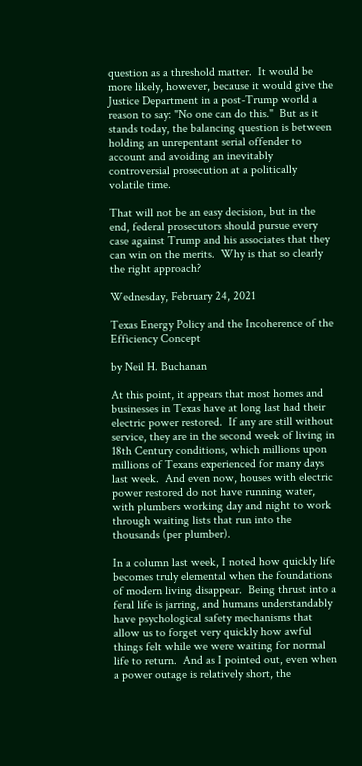question as a threshold matter.  It would be more likely, however, because it would give the Justice Department in a post-Trump world a reason to say: "No one can do this."  But as it stands today, the balancing question is between holding an unrepentant serial offender to account and avoiding an inevitably controversial prosecution at a politically volatile time.

That will not be an easy decision, but in the end, federal prosecutors should pursue every case against Trump and his associates that they can win on the merits.  Why is that so clearly the right approach?

Wednesday, February 24, 2021

Texas Energy Policy and the Incoherence of the Efficiency Concept

by Neil H. Buchanan

At this point, it appears that most homes and businesses in Texas have at long last had their electric power restored.  If any are still without service, they are in the second week of living in 18th Century conditions, which millions upon millions of Texans experienced for many days last week.  And even now, houses with electric power restored do not have running water, with plumbers working day and night to work through waiting lists that run into the thousands (per plumber).

In a column last week, I noted how quickly life becomes truly elemental when the foundations of modern living disappear.  Being thrust into a feral life is jarring, and humans understandably have psychological safety mechanisms that allow us to forget very quickly how awful things felt while we were waiting for normal life to return.  And as I pointed out, even when a power outage is relatively short, the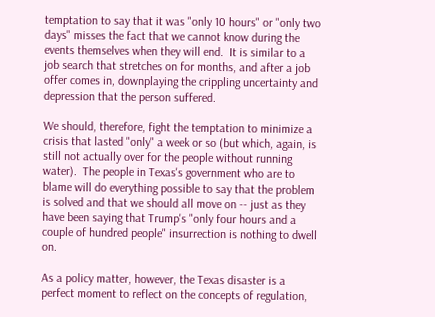temptation to say that it was "only 10 hours" or "only two days" misses the fact that we cannot know during the events themselves when they will end.  It is similar to a job search that stretches on for months, and after a job offer comes in, downplaying the crippling uncertainty and depression that the person suffered.

We should, therefore, fight the temptation to minimize a crisis that lasted "only" a week or so (but which, again, is still not actually over for the people without running water).  The people in Texas's government who are to blame will do everything possible to say that the problem is solved and that we should all move on -- just as they have been saying that Trump's "only four hours and a couple of hundred people" insurrection is nothing to dwell on.

As a policy matter, however, the Texas disaster is a perfect moment to reflect on the concepts of regulation,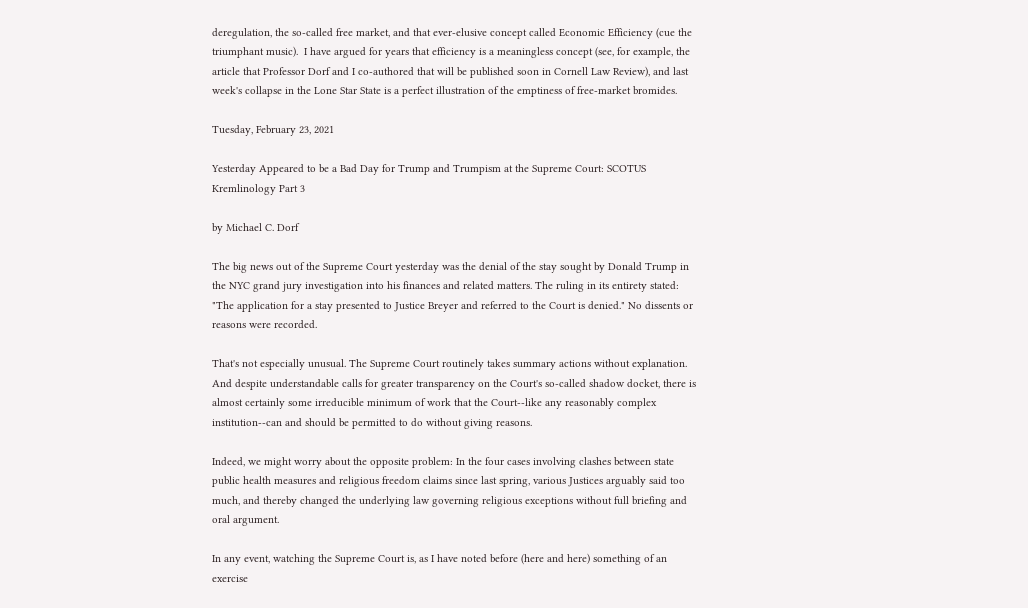deregulation, the so-called free market, and that ever-elusive concept called Economic Efficiency (cue the triumphant music).  I have argued for years that efficiency is a meaningless concept (see, for example, the article that Professor Dorf and I co-authored that will be published soon in Cornell Law Review), and last week's collapse in the Lone Star State is a perfect illustration of the emptiness of free-market bromides.

Tuesday, February 23, 2021

Yesterday Appeared to be a Bad Day for Trump and Trumpism at the Supreme Court: SCOTUS Kremlinology Part 3

by Michael C. Dorf

The big news out of the Supreme Court yesterday was the denial of the stay sought by Donald Trump in the NYC grand jury investigation into his finances and related matters. The ruling in its entirety stated: "The application for a stay presented to Justice Breyer and referred to the Court is denied." No dissents or reasons were recorded.

That's not especially unusual. The Supreme Court routinely takes summary actions without explanation. And despite understandable calls for greater transparency on the Court's so-called shadow docket, there is almost certainly some irreducible minimum of work that the Court--like any reasonably complex institution--can and should be permitted to do without giving reasons.

Indeed, we might worry about the opposite problem: In the four cases involving clashes between state public health measures and religious freedom claims since last spring, various Justices arguably said too much, and thereby changed the underlying law governing religious exceptions without full briefing and oral argument.

In any event, watching the Supreme Court is, as I have noted before (here and here) something of an exercise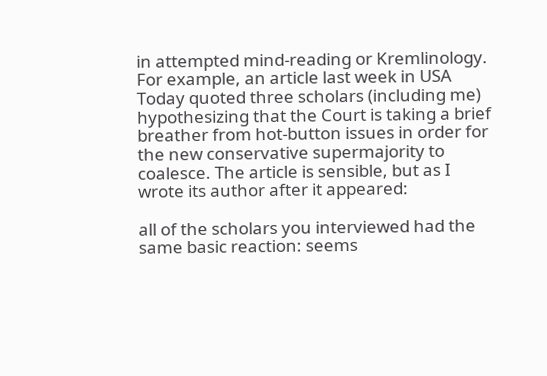in attempted mind-reading or Kremlinology. For example, an article last week in USA Today quoted three scholars (including me) hypothesizing that the Court is taking a brief breather from hot-button issues in order for the new conservative supermajority to coalesce. The article is sensible, but as I wrote its author after it appeared:

all of the scholars you interviewed had the same basic reaction: seems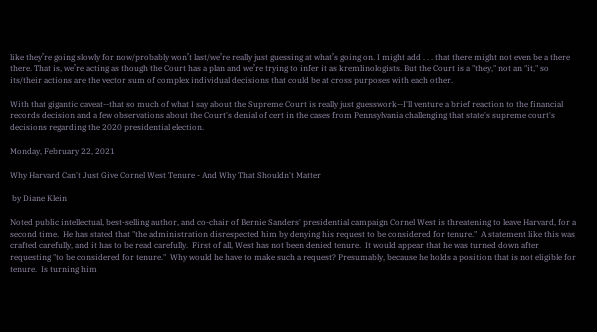like they’re going slowly for now/probably won’t last/we’re really just guessing at what’s going on. I might add . . . that there might not even be a there there. That is, we’re acting as though the Court has a plan and we’re trying to infer it as kremlinologists. But the Court is a "they," not an "it," so its/their actions are the vector sum of complex individual decisions that could be at cross purposes with each other.

With that gigantic caveat--that so much of what I say about the Supreme Court is really just guesswork--I'll venture a brief reaction to the financial records decision and a few observations about the Court's denial of cert in the cases from Pennsylvania challenging that state's supreme court's decisions regarding the 2020 presidential election.

Monday, February 22, 2021

Why Harvard Can't Just Give Cornel West Tenure - And Why That Shouldn't Matter

 by Diane Klein

Noted public intellectual, best-selling author, and co-chair of Bernie Sanders' presidential campaign Cornel West is threatening to leave Harvard, for a second time.  He has stated that "the administration disrespected him by denying his request to be considered for tenure."  A statement like this was crafted carefully, and it has to be read carefully.  First of all, West has not been denied tenure.  It would appear that he was turned down after requesting "to be considered for tenure."  Why would he have to make such a request? Presumably, because he holds a position that is not eligible for tenure.  Is turning him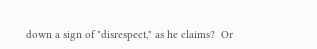down a sign of "disrespect," as he claims?  Or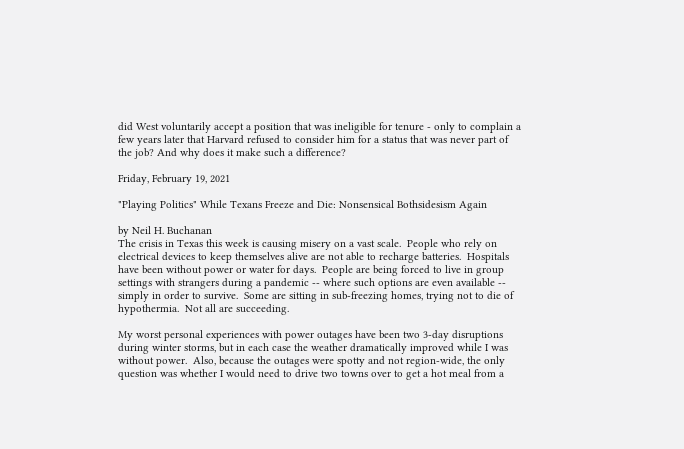did West voluntarily accept a position that was ineligible for tenure - only to complain a few years later that Harvard refused to consider him for a status that was never part of the job? And why does it make such a difference?

Friday, February 19, 2021

"Playing Politics" While Texans Freeze and Die: Nonsensical Bothsidesism Again

by Neil H. Buchanan
The crisis in Texas this week is causing misery on a vast scale.  People who rely on electrical devices to keep themselves alive are not able to recharge batteries.  Hospitals have been without power or water for days.  People are being forced to live in group settings with strangers during a pandemic -- where such options are even available -- simply in order to survive.  Some are sitting in sub-freezing homes, trying not to die of hypothermia.  Not all are succeeding.

My worst personal experiences with power outages have been two 3-day disruptions during winter storms, but in each case the weather dramatically improved while I was without power.  Also, because the outages were spotty and not region-wide, the only question was whether I would need to drive two towns over to get a hot meal from a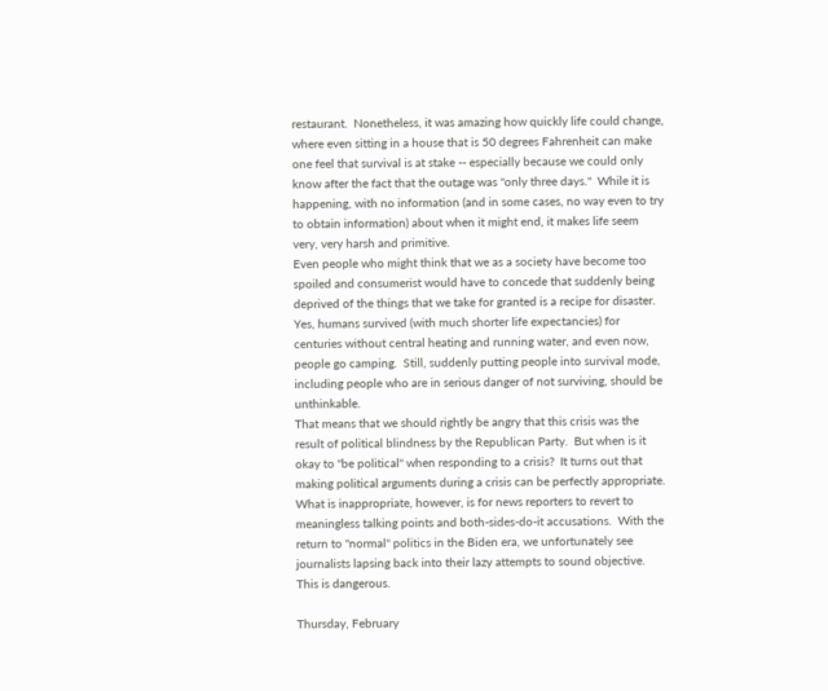restaurant.  Nonetheless, it was amazing how quickly life could change, where even sitting in a house that is 50 degrees Fahrenheit can make one feel that survival is at stake -- especially because we could only know after the fact that the outage was "only three days."  While it is happening, with no information (and in some cases, no way even to try to obtain information) about when it might end, it makes life seem very, very harsh and primitive.
Even people who might think that we as a society have become too spoiled and consumerist would have to concede that suddenly being deprived of the things that we take for granted is a recipe for disaster.  Yes, humans survived (with much shorter life expectancies) for centuries without central heating and running water, and even now, people go camping.  Still, suddenly putting people into survival mode, including people who are in serious danger of not surviving, should be unthinkable.
That means that we should rightly be angry that this crisis was the result of political blindness by the Republican Party.  But when is it okay to "be political" when responding to a crisis?  It turns out that making political arguments during a crisis can be perfectly appropriate.  What is inappropriate, however, is for news reporters to revert to meaningless talking points and both-sides-do-it accusations.  With the return to "normal" politics in the Biden era, we unfortunately see journalists lapsing back into their lazy attempts to sound objective.  This is dangerous.

Thursday, February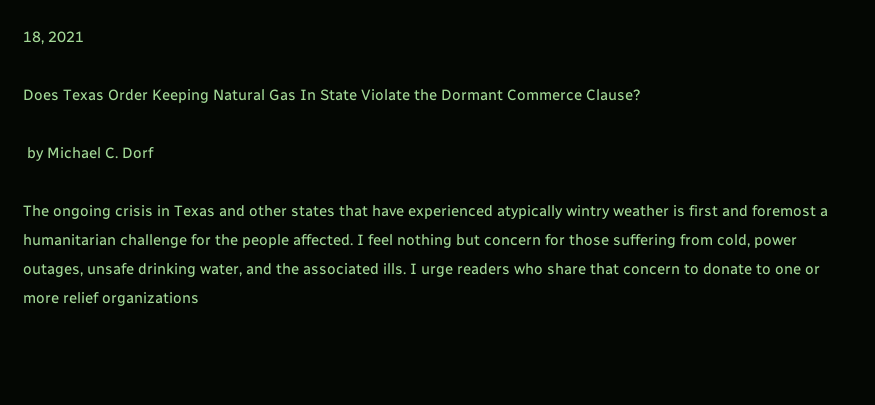18, 2021

Does Texas Order Keeping Natural Gas In State Violate the Dormant Commerce Clause?

 by Michael C. Dorf

The ongoing crisis in Texas and other states that have experienced atypically wintry weather is first and foremost a humanitarian challenge for the people affected. I feel nothing but concern for those suffering from cold, power outages, unsafe drinking water, and the associated ills. I urge readers who share that concern to donate to one or more relief organizations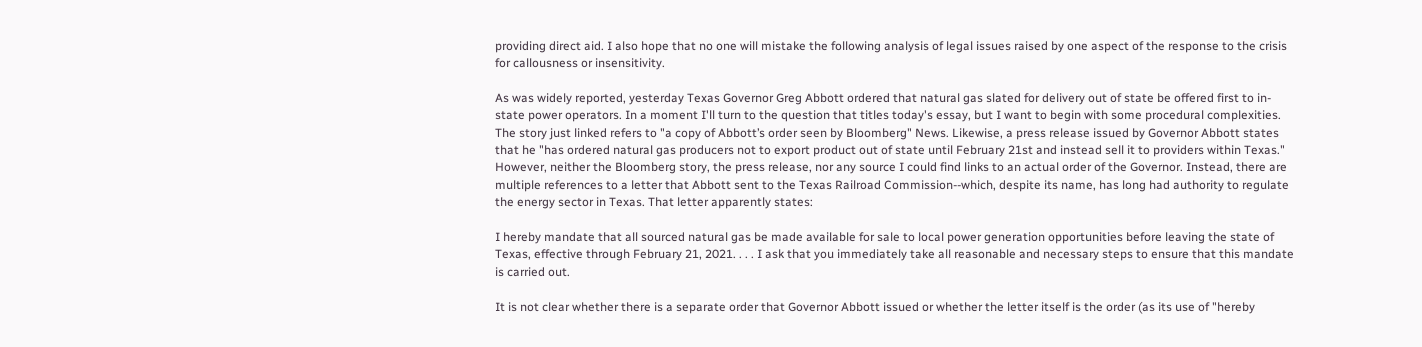providing direct aid. I also hope that no one will mistake the following analysis of legal issues raised by one aspect of the response to the crisis for callousness or insensitivity.

As was widely reported, yesterday Texas Governor Greg Abbott ordered that natural gas slated for delivery out of state be offered first to in-state power operators. In a moment I'll turn to the question that titles today's essay, but I want to begin with some procedural complexities. The story just linked refers to "a copy of Abbott’s order seen by Bloomberg" News. Likewise, a press release issued by Governor Abbott states that he "has ordered natural gas producers not to export product out of state until February 21st and instead sell it to providers within Texas." However, neither the Bloomberg story, the press release, nor any source I could find links to an actual order of the Governor. Instead, there are multiple references to a letter that Abbott sent to the Texas Railroad Commission--which, despite its name, has long had authority to regulate the energy sector in Texas. That letter apparently states:

I hereby mandate that all sourced natural gas be made available for sale to local power generation opportunities before leaving the state of Texas, effective through February 21, 2021. . . . I ask that you immediately take all reasonable and necessary steps to ensure that this mandate is carried out.

It is not clear whether there is a separate order that Governor Abbott issued or whether the letter itself is the order (as its use of "hereby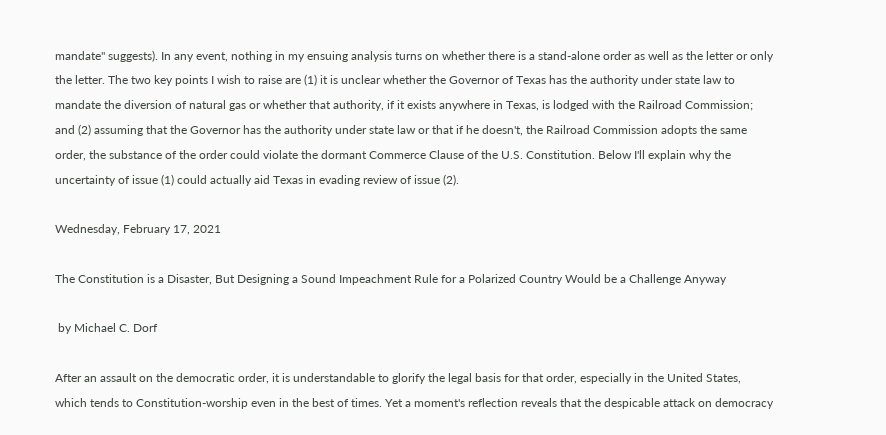mandate" suggests). In any event, nothing in my ensuing analysis turns on whether there is a stand-alone order as well as the letter or only the letter. The two key points I wish to raise are (1) it is unclear whether the Governor of Texas has the authority under state law to mandate the diversion of natural gas or whether that authority, if it exists anywhere in Texas, is lodged with the Railroad Commission; and (2) assuming that the Governor has the authority under state law or that if he doesn't, the Railroad Commission adopts the same order, the substance of the order could violate the dormant Commerce Clause of the U.S. Constitution. Below I'll explain why the uncertainty of issue (1) could actually aid Texas in evading review of issue (2).

Wednesday, February 17, 2021

The Constitution is a Disaster, But Designing a Sound Impeachment Rule for a Polarized Country Would be a Challenge Anyway

 by Michael C. Dorf

After an assault on the democratic order, it is understandable to glorify the legal basis for that order, especially in the United States, which tends to Constitution-worship even in the best of times. Yet a moment's reflection reveals that the despicable attack on democracy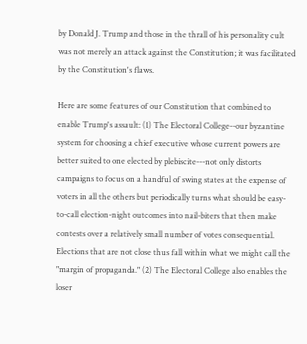by Donald J. Trump and those in the thrall of his personality cult was not merely an attack against the Constitution; it was facilitated by the Constitution's flaws.

Here are some features of our Constitution that combined to enable Trump's assault: (1) The Electoral College--our byzantine system for choosing a chief executive whose current powers are better suited to one elected by plebiscite---not only distorts campaigns to focus on a handful of swing states at the expense of voters in all the others but periodically turns what should be easy-to-call election-night outcomes into nail-biters that then make contests over a relatively small number of votes consequential. Elections that are not close thus fall within what we might call the "margin of propaganda." (2) The Electoral College also enables the loser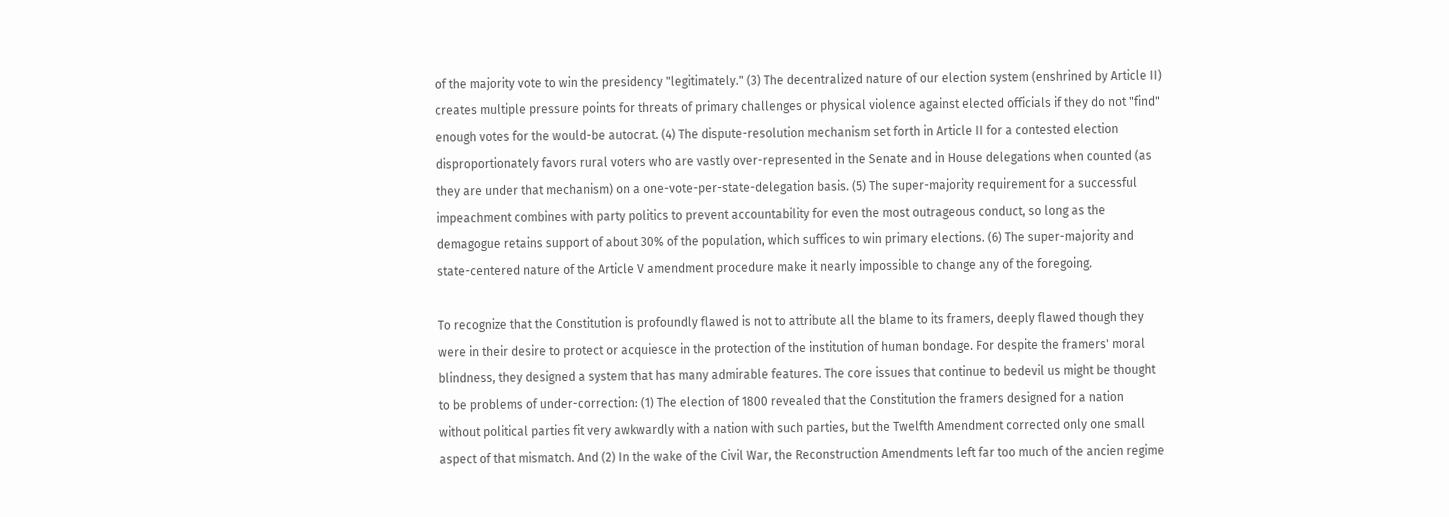of the majority vote to win the presidency "legitimately." (3) The decentralized nature of our election system (enshrined by Article II) creates multiple pressure points for threats of primary challenges or physical violence against elected officials if they do not "find" enough votes for the would-be autocrat. (4) The dispute-resolution mechanism set forth in Article II for a contested election disproportionately favors rural voters who are vastly over-represented in the Senate and in House delegations when counted (as they are under that mechanism) on a one-vote-per-state-delegation basis. (5) The super-majority requirement for a successful impeachment combines with party politics to prevent accountability for even the most outrageous conduct, so long as the demagogue retains support of about 30% of the population, which suffices to win primary elections. (6) The super-majority and state-centered nature of the Article V amendment procedure make it nearly impossible to change any of the foregoing.

To recognize that the Constitution is profoundly flawed is not to attribute all the blame to its framers, deeply flawed though they were in their desire to protect or acquiesce in the protection of the institution of human bondage. For despite the framers' moral blindness, they designed a system that has many admirable features. The core issues that continue to bedevil us might be thought to be problems of under-correction: (1) The election of 1800 revealed that the Constitution the framers designed for a nation without political parties fit very awkwardly with a nation with such parties, but the Twelfth Amendment corrected only one small aspect of that mismatch. And (2) In the wake of the Civil War, the Reconstruction Amendments left far too much of the ancien regime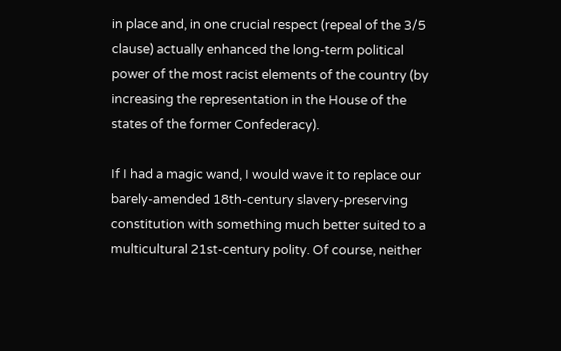in place and, in one crucial respect (repeal of the 3/5 clause) actually enhanced the long-term political power of the most racist elements of the country (by increasing the representation in the House of the states of the former Confederacy).

If I had a magic wand, I would wave it to replace our barely-amended 18th-century slavery-preserving constitution with something much better suited to a multicultural 21st-century polity. Of course, neither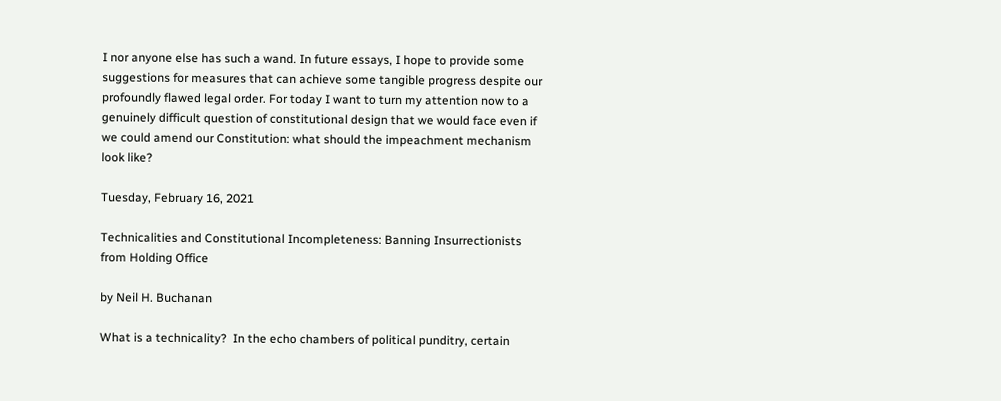I nor anyone else has such a wand. In future essays, I hope to provide some suggestions for measures that can achieve some tangible progress despite our profoundly flawed legal order. For today I want to turn my attention now to a genuinely difficult question of constitutional design that we would face even if we could amend our Constitution: what should the impeachment mechanism look like?

Tuesday, February 16, 2021

Technicalities and Constitutional Incompleteness: Banning Insurrectionists from Holding Office

by Neil H. Buchanan

What is a technicality?  In the echo chambers of political punditry, certain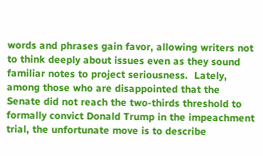words and phrases gain favor, allowing writers not to think deeply about issues even as they sound familiar notes to project seriousness.  Lately, among those who are disappointed that the Senate did not reach the two-thirds threshold to formally convict Donald Trump in the impeachment trial, the unfortunate move is to describe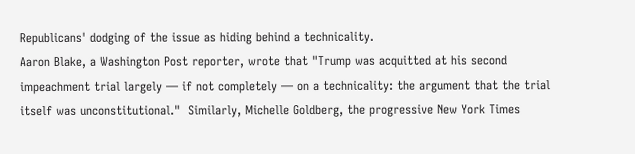Republicans' dodging of the issue as hiding behind a technicality.
Aaron Blake, a Washington Post reporter, wrote that "Trump was acquitted at his second impeachment trial largely — if not completely — on a technicality: the argument that the trial itself was unconstitutional."  Similarly, Michelle Goldberg, the progressive New York Times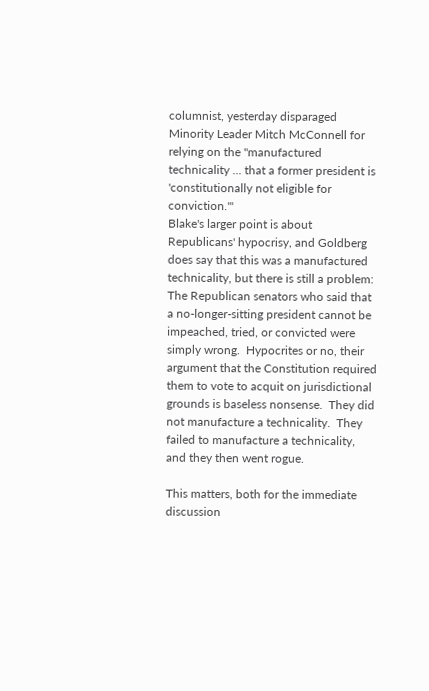columnist, yesterday disparaged Minority Leader Mitch McConnell for relying on the "manufactured technicality ... that a former president is 'constitutionally not eligible for conviction.'"
Blake's larger point is about Republicans' hypocrisy, and Goldberg does say that this was a manufactured technicality, but there is still a problem: The Republican senators who said that a no-longer-sitting president cannot be impeached, tried, or convicted were simply wrong.  Hypocrites or no, their argument that the Constitution required them to vote to acquit on jurisdictional grounds is baseless nonsense.  They did not manufacture a technicality.  They failed to manufacture a technicality, and they then went rogue.

This matters, both for the immediate discussion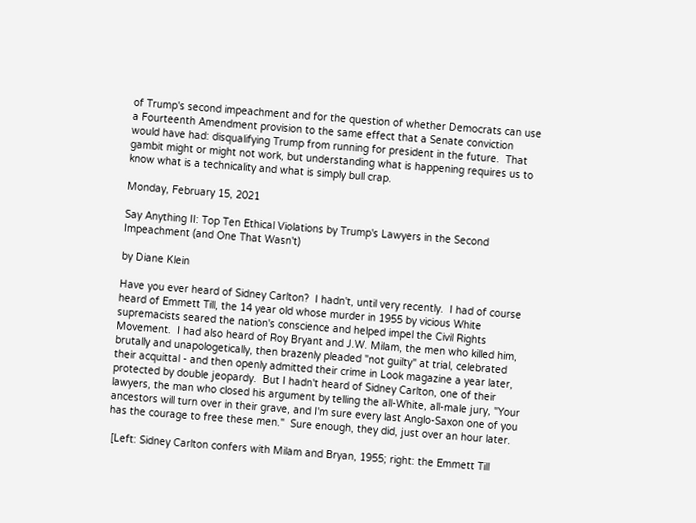of Trump's second impeachment and for the question of whether Democrats can use a Fourteenth Amendment provision to the same effect that a Senate conviction would have had: disqualifying Trump from running for president in the future.  That gambit might or might not work, but understanding what is happening requires us to know what is a technicality and what is simply bull crap.

Monday, February 15, 2021

Say Anything II: Top Ten Ethical Violations by Trump's Lawyers in the Second Impeachment (and One That Wasn't)

by Diane Klein

Have you ever heard of Sidney Carlton?  I hadn't, until very recently.  I had of course heard of Emmett Till, the 14 year old whose murder in 1955 by vicious White supremacists seared the nation's conscience and helped impel the Civil Rights Movement.  I had also heard of Roy Bryant and J.W. Milam, the men who killed him, brutally and unapologetically, then brazenly pleaded "not guilty" at trial, celebrated their acquittal - and then openly admitted their crime in Look magazine a year later, protected by double jeopardy.  But I hadn't heard of Sidney Carlton, one of their lawyers, the man who closed his argument by telling the all-White, all-male jury, "Your ancestors will turn over in their grave, and I'm sure every last Anglo-Saxon one of you has the courage to free these men."  Sure enough, they did, just over an hour later.

 [Left: Sidney Carlton confers with Milam and Bryan, 1955; right: the Emmett Till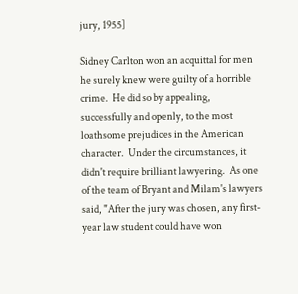jury, 1955]

Sidney Carlton won an acquittal for men he surely knew were guilty of a horrible crime.  He did so by appealing, successfully and openly, to the most loathsome prejudices in the American character.  Under the circumstances, it didn't require brilliant lawyering.  As one of the team of Bryant and Milam's lawyers said, "After the jury was chosen, any first-year law student could have won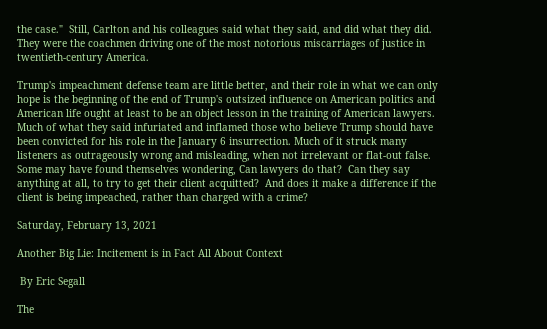the case."  Still, Carlton and his colleagues said what they said, and did what they did. They were the coachmen driving one of the most notorious miscarriages of justice in twentieth-century America.

Trump's impeachment defense team are little better, and their role in what we can only hope is the beginning of the end of Trump's outsized influence on American politics and American life ought at least to be an object lesson in the training of American lawyers.  Much of what they said infuriated and inflamed those who believe Trump should have been convicted for his role in the January 6 insurrection. Much of it struck many listeners as outrageously wrong and misleading, when not irrelevant or flat-out false.  Some may have found themselves wondering, Can lawyers do that?  Can they say anything at all, to try to get their client acquitted?  And does it make a difference if the client is being impeached, rather than charged with a crime?

Saturday, February 13, 2021

Another Big Lie: Incitement is in Fact All About Context

 By Eric Segall

The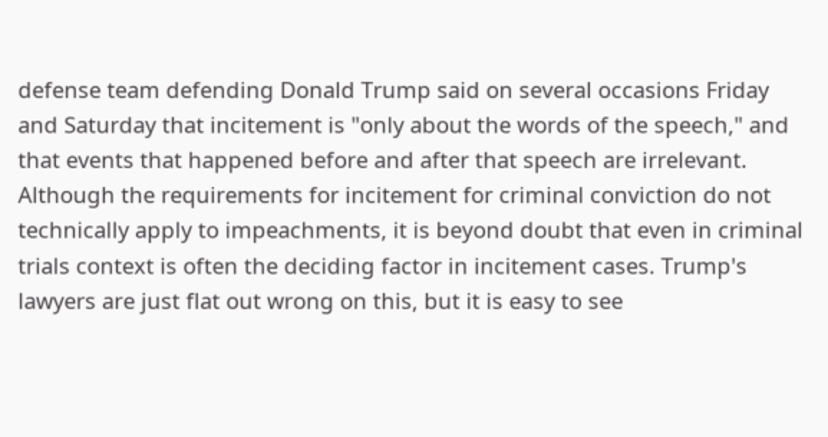defense team defending Donald Trump said on several occasions Friday and Saturday that incitement is "only about the words of the speech," and that events that happened before and after that speech are irrelevant. Although the requirements for incitement for criminal conviction do not technically apply to impeachments, it is beyond doubt that even in criminal trials context is often the deciding factor in incitement cases. Trump's lawyers are just flat out wrong on this, but it is easy to see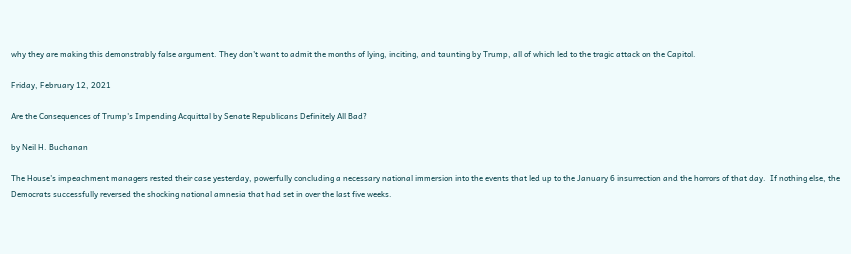why they are making this demonstrably false argument. They don't want to admit the months of lying, inciting, and taunting by Trump, all of which led to the tragic attack on the Capitol.

Friday, February 12, 2021

Are the Consequences of Trump's Impending Acquittal by Senate Republicans Definitely All Bad?

by Neil H. Buchanan

The House's impeachment managers rested their case yesterday, powerfully concluding a necessary national immersion into the events that led up to the January 6 insurrection and the horrors of that day.  If nothing else, the Democrats successfully reversed the shocking national amnesia that had set in over the last five weeks.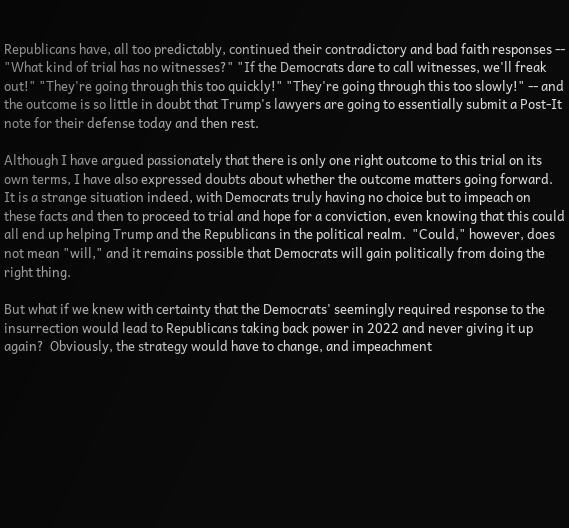Republicans have, all too predictably, continued their contradictory and bad faith responses -- "What kind of trial has no witnesses?" "If the Democrats dare to call witnesses, we'll freak out!" "They're going through this too quickly!" "They're going through this too slowly!" -- and the outcome is so little in doubt that Trump's lawyers are going to essentially submit a Post-It note for their defense today and then rest.

Although I have argued passionately that there is only one right outcome to this trial on its own terms, I have also expressed doubts about whether the outcome matters going forward.  It is a strange situation indeed, with Democrats truly having no choice but to impeach on these facts and then to proceed to trial and hope for a conviction, even knowing that this could all end up helping Trump and the Republicans in the political realm.  "Could," however, does not mean "will," and it remains possible that Democrats will gain politically from doing the right thing.

But what if we knew with certainty that the Democrats' seemingly required response to the insurrection would lead to Republicans taking back power in 2022 and never giving it up again?  Obviously, the strategy would have to change, and impeachment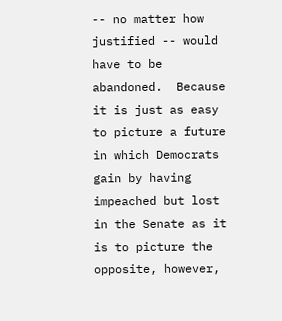-- no matter how justified -- would have to be abandoned.  Because it is just as easy to picture a future in which Democrats gain by having impeached but lost in the Senate as it is to picture the opposite, however,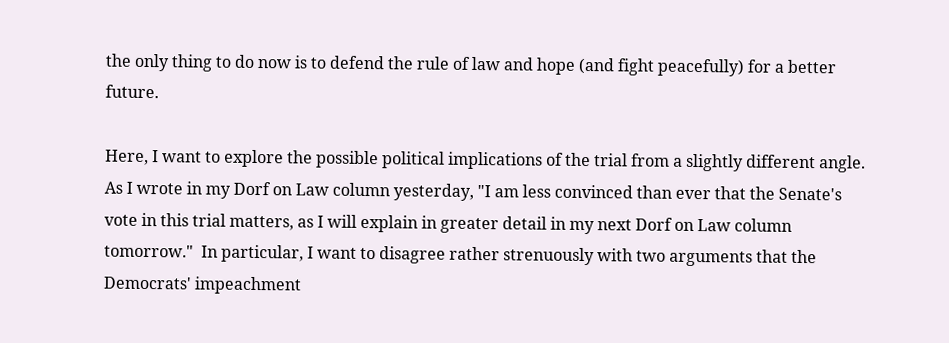the only thing to do now is to defend the rule of law and hope (and fight peacefully) for a better future.

Here, I want to explore the possible political implications of the trial from a slightly different angle.  As I wrote in my Dorf on Law column yesterday, "I am less convinced than ever that the Senate's vote in this trial matters, as I will explain in greater detail in my next Dorf on Law column tomorrow."  In particular, I want to disagree rather strenuously with two arguments that the Democrats' impeachment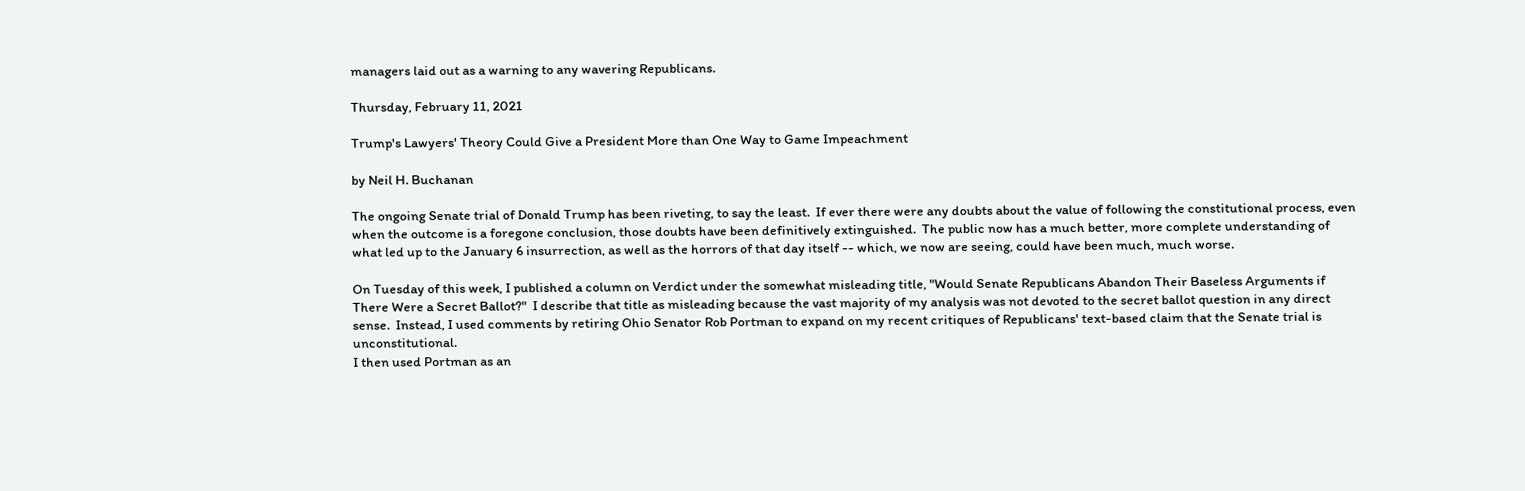managers laid out as a warning to any wavering Republicans.

Thursday, February 11, 2021

Trump's Lawyers' Theory Could Give a President More than One Way to Game Impeachment

by Neil H. Buchanan

The ongoing Senate trial of Donald Trump has been riveting, to say the least.  If ever there were any doubts about the value of following the constitutional process, even when the outcome is a foregone conclusion, those doubts have been definitively extinguished.  The public now has a much better, more complete understanding of what led up to the January 6 insurrection, as well as the horrors of that day itself -- which, we now are seeing, could have been much, much worse.

On Tuesday of this week, I published a column on Verdict under the somewhat misleading title, "Would Senate Republicans Abandon Their Baseless Arguments if There Were a Secret Ballot?"  I describe that title as misleading because the vast majority of my analysis was not devoted to the secret ballot question in any direct sense.  Instead, I used comments by retiring Ohio Senator Rob Portman to expand on my recent critiques of Republicans' text-based claim that the Senate trial is unconstitutional.
I then used Portman as an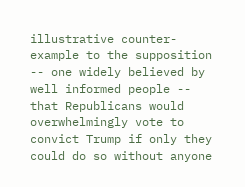illustrative counter-example to the supposition -- one widely believed by well informed people -- that Republicans would overwhelmingly vote to convict Trump if only they could do so without anyone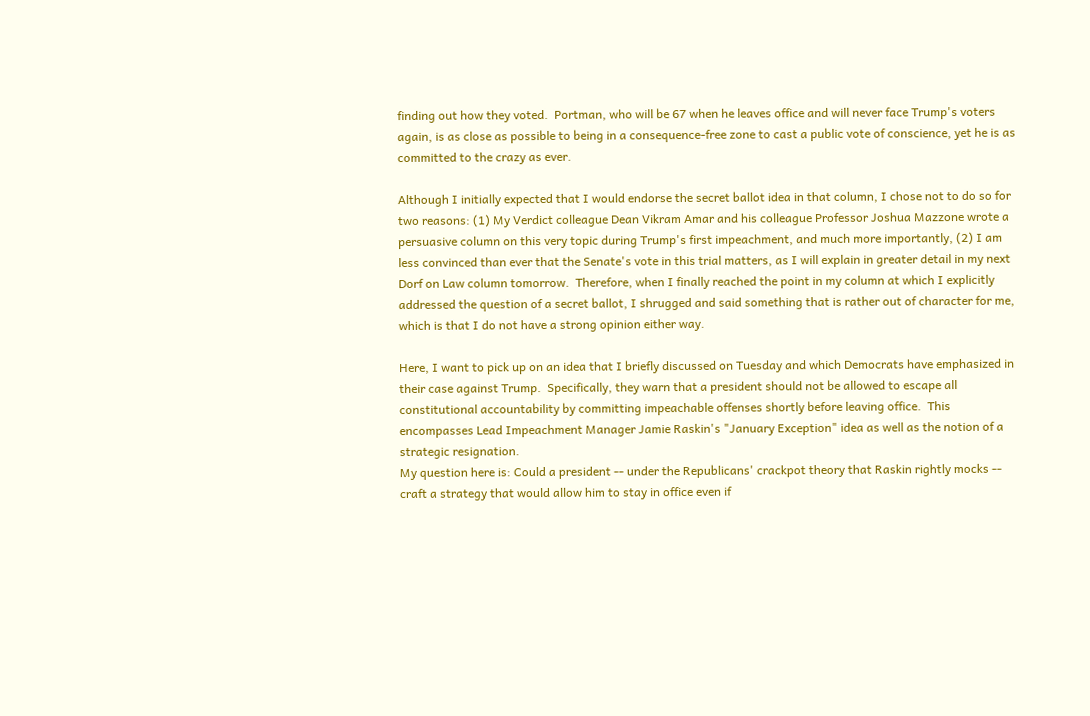finding out how they voted.  Portman, who will be 67 when he leaves office and will never face Trump's voters again, is as close as possible to being in a consequence-free zone to cast a public vote of conscience, yet he is as committed to the crazy as ever.

Although I initially expected that I would endorse the secret ballot idea in that column, I chose not to do so for two reasons: (1) My Verdict colleague Dean Vikram Amar and his colleague Professor Joshua Mazzone wrote a persuasive column on this very topic during Trump's first impeachment, and much more importantly, (2) I am less convinced than ever that the Senate's vote in this trial matters, as I will explain in greater detail in my next Dorf on Law column tomorrow.  Therefore, when I finally reached the point in my column at which I explicitly addressed the question of a secret ballot, I shrugged and said something that is rather out of character for me, which is that I do not have a strong opinion either way.

Here, I want to pick up on an idea that I briefly discussed on Tuesday and which Democrats have emphasized in their case against Trump.  Specifically, they warn that a president should not be allowed to escape all constitutional accountability by committing impeachable offenses shortly before leaving office.  This encompasses Lead Impeachment Manager Jamie Raskin's "January Exception" idea as well as the notion of a strategic resignation.
My question here is: Could a president -- under the Republicans' crackpot theory that Raskin rightly mocks -- craft a strategy that would allow him to stay in office even if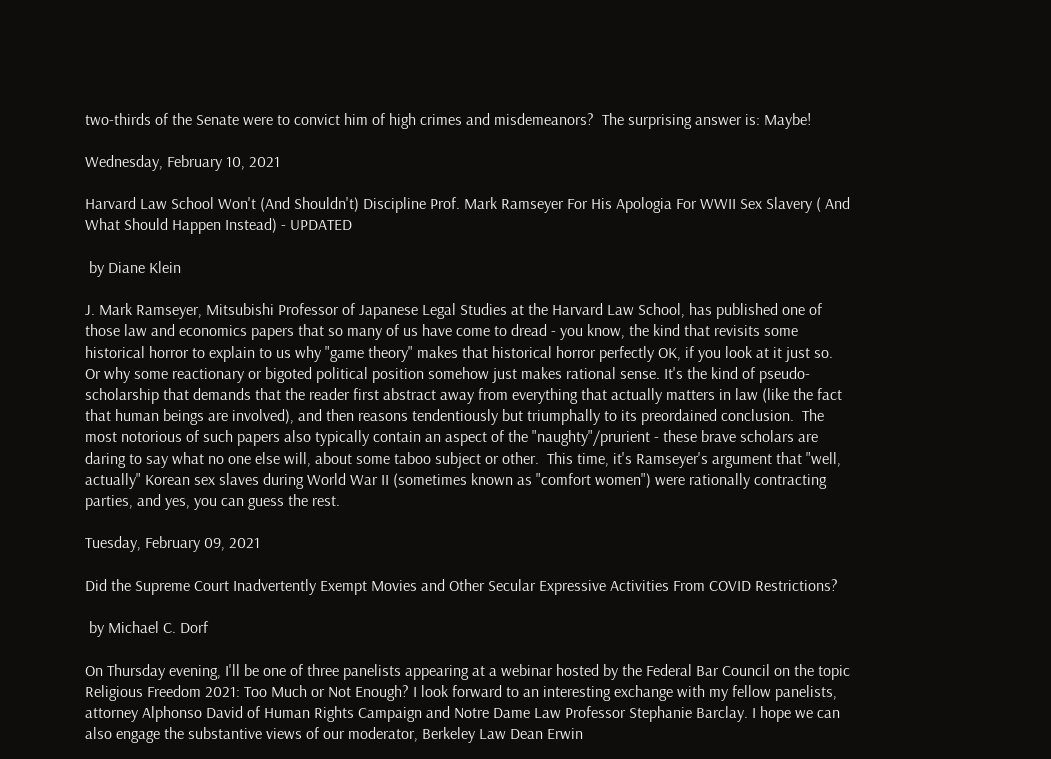two-thirds of the Senate were to convict him of high crimes and misdemeanors?  The surprising answer is: Maybe!

Wednesday, February 10, 2021

Harvard Law School Won't (And Shouldn't) Discipline Prof. Mark Ramseyer For His Apologia For WWII Sex Slavery ( And What Should Happen Instead) - UPDATED

 by Diane Klein

J. Mark Ramseyer, Mitsubishi Professor of Japanese Legal Studies at the Harvard Law School, has published one of those law and economics papers that so many of us have come to dread - you know, the kind that revisits some historical horror to explain to us why "game theory" makes that historical horror perfectly OK, if you look at it just so.  Or why some reactionary or bigoted political position somehow just makes rational sense. It's the kind of pseudo-scholarship that demands that the reader first abstract away from everything that actually matters in law (like the fact that human beings are involved), and then reasons tendentiously but triumphally to its preordained conclusion.  The most notorious of such papers also typically contain an aspect of the "naughty"/prurient - these brave scholars are daring to say what no one else will, about some taboo subject or other.  This time, it's Ramseyer's argument that "well, actually" Korean sex slaves during World War II (sometimes known as "comfort women") were rationally contracting parties, and yes, you can guess the rest.

Tuesday, February 09, 2021

Did the Supreme Court Inadvertently Exempt Movies and Other Secular Expressive Activities From COVID Restrictions?

 by Michael C. Dorf

On Thursday evening, I'll be one of three panelists appearing at a webinar hosted by the Federal Bar Council on the topic Religious Freedom 2021: Too Much or Not Enough? I look forward to an interesting exchange with my fellow panelists, attorney Alphonso David of Human Rights Campaign and Notre Dame Law Professor Stephanie Barclay. I hope we can also engage the substantive views of our moderator, Berkeley Law Dean Erwin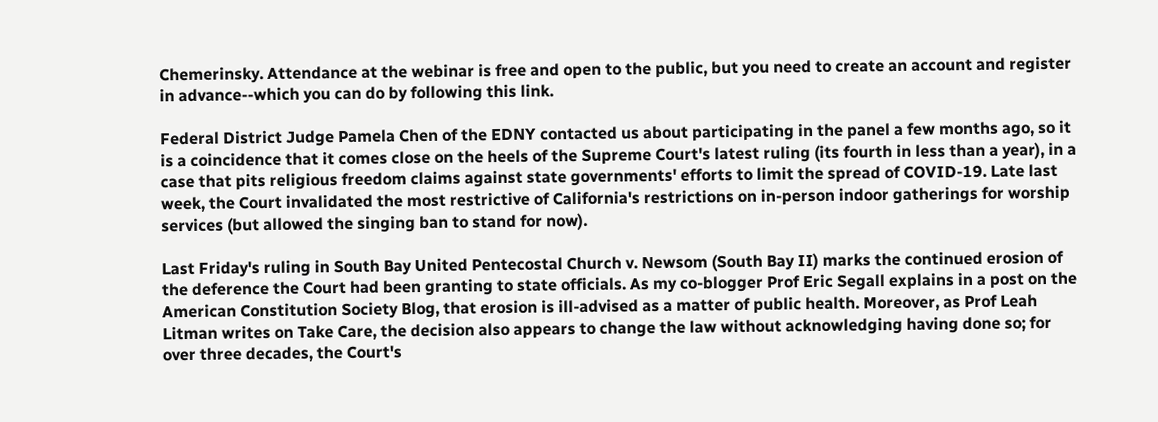Chemerinsky. Attendance at the webinar is free and open to the public, but you need to create an account and register in advance--which you can do by following this link.

Federal District Judge Pamela Chen of the EDNY contacted us about participating in the panel a few months ago, so it is a coincidence that it comes close on the heels of the Supreme Court's latest ruling (its fourth in less than a year), in a case that pits religious freedom claims against state governments' efforts to limit the spread of COVID-19. Late last week, the Court invalidated the most restrictive of California's restrictions on in-person indoor gatherings for worship services (but allowed the singing ban to stand for now).

Last Friday's ruling in South Bay United Pentecostal Church v. Newsom (South Bay II) marks the continued erosion of the deference the Court had been granting to state officials. As my co-blogger Prof Eric Segall explains in a post on the American Constitution Society Blog, that erosion is ill-advised as a matter of public health. Moreover, as Prof Leah Litman writes on Take Care, the decision also appears to change the law without acknowledging having done so; for over three decades, the Court's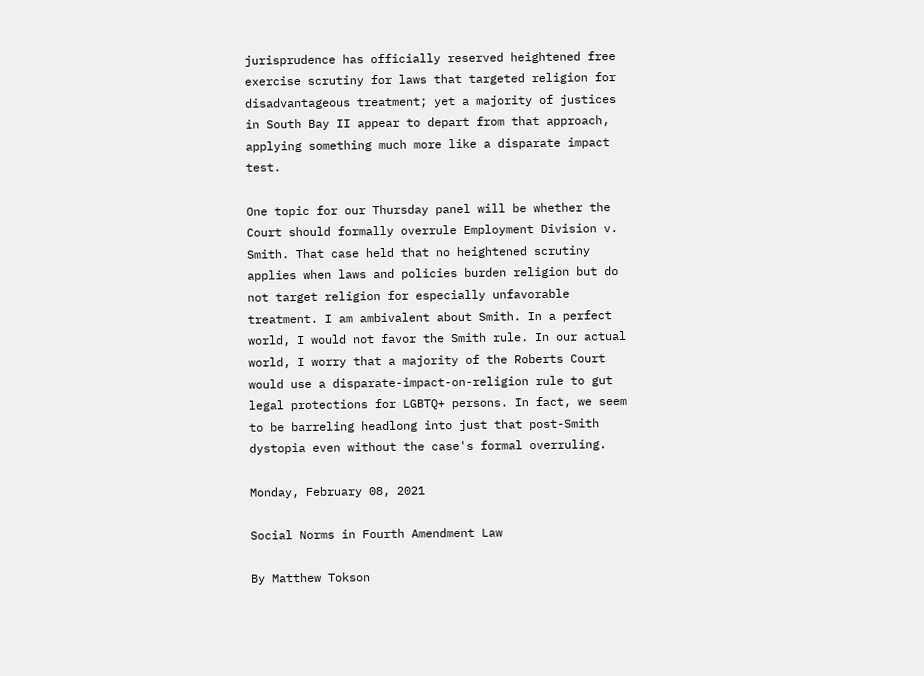jurisprudence has officially reserved heightened free exercise scrutiny for laws that targeted religion for disadvantageous treatment; yet a majority of justices in South Bay II appear to depart from that approach, applying something much more like a disparate impact test.

One topic for our Thursday panel will be whether the Court should formally overrule Employment Division v. Smith. That case held that no heightened scrutiny applies when laws and policies burden religion but do not target religion for especially unfavorable treatment. I am ambivalent about Smith. In a perfect world, I would not favor the Smith rule. In our actual world, I worry that a majority of the Roberts Court would use a disparate-impact-on-religion rule to gut legal protections for LGBTQ+ persons. In fact, we seem to be barreling headlong into just that post-Smith dystopia even without the case's formal overruling.

Monday, February 08, 2021

Social Norms in Fourth Amendment Law

By Matthew Tokson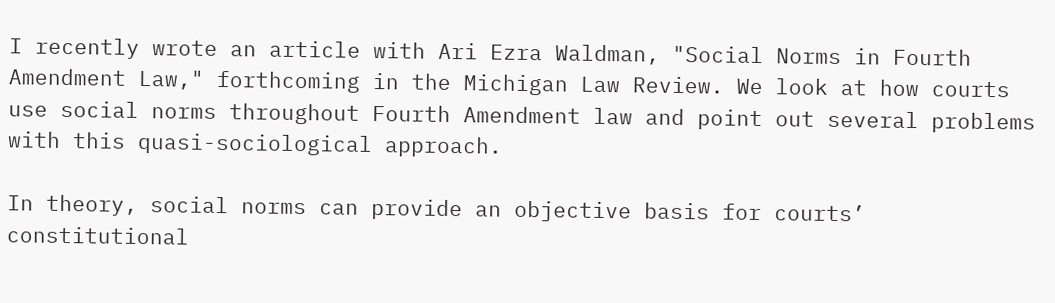I recently wrote an article with Ari Ezra Waldman, "Social Norms in Fourth Amendment Law," forthcoming in the Michigan Law Review. We look at how courts use social norms throughout Fourth Amendment law and point out several problems with this quasi-sociological approach.

In theory, social norms can provide an objective basis for courts’ constitutional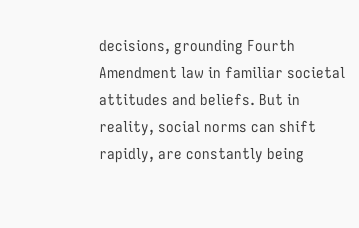decisions, grounding Fourth Amendment law in familiar societal attitudes and beliefs. But in reality, social norms can shift rapidly, are constantly being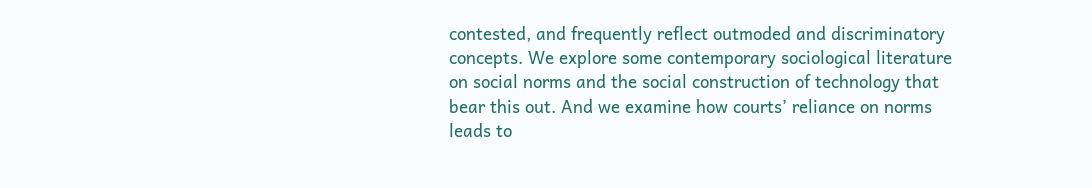contested, and frequently reflect outmoded and discriminatory concepts. We explore some contemporary sociological literature on social norms and the social construction of technology that bear this out. And we examine how courts’ reliance on norms leads to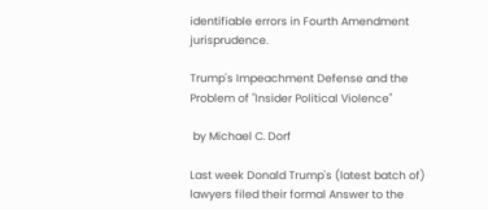identifiable errors in Fourth Amendment jurisprudence.

Trump's Impeachment Defense and the Problem of "Insider Political Violence"

 by Michael C. Dorf

Last week Donald Trump's (latest batch of) lawyers filed their formal Answer to the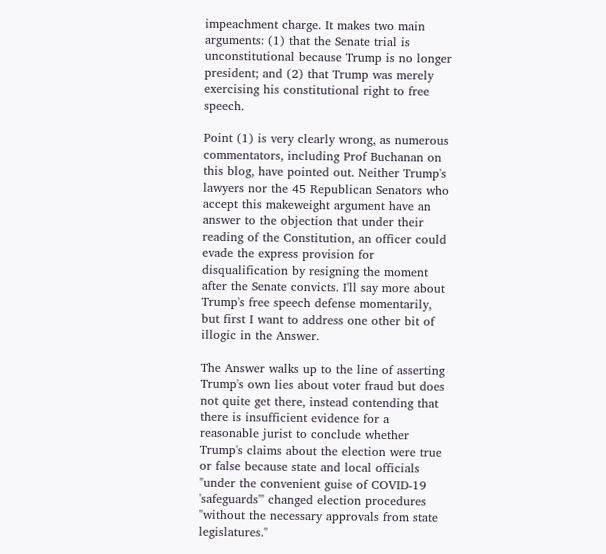impeachment charge. It makes two main arguments: (1) that the Senate trial is unconstitutional because Trump is no longer president; and (2) that Trump was merely exercising his constitutional right to free speech.

Point (1) is very clearly wrong, as numerous commentators, including Prof Buchanan on this blog, have pointed out. Neither Trump's lawyers nor the 45 Republican Senators who accept this makeweight argument have an answer to the objection that under their reading of the Constitution, an officer could evade the express provision for disqualification by resigning the moment after the Senate convicts. I'll say more about Trump's free speech defense momentarily, but first I want to address one other bit of illogic in the Answer.

The Answer walks up to the line of asserting Trump's own lies about voter fraud but does not quite get there, instead contending that there is insufficient evidence for a reasonable jurist to conclude whether Trump's claims about the election were true or false because state and local officials "under the convenient guise of COVID-19 'safeguards'" changed election procedures "without the necessary approvals from state legislatures."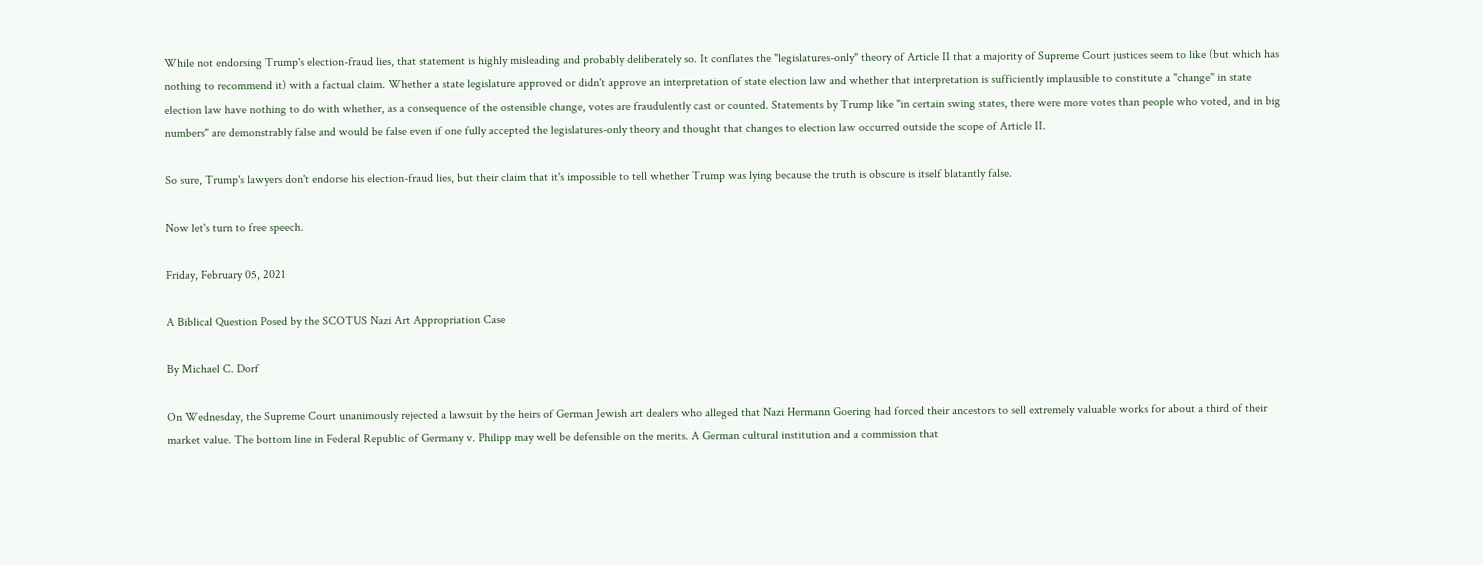While not endorsing Trump's election-fraud lies, that statement is highly misleading and probably deliberately so. It conflates the "legislatures-only" theory of Article II that a majority of Supreme Court justices seem to like (but which has nothing to recommend it) with a factual claim. Whether a state legislature approved or didn't approve an interpretation of state election law and whether that interpretation is sufficiently implausible to constitute a "change" in state election law have nothing to do with whether, as a consequence of the ostensible change, votes are fraudulently cast or counted. Statements by Trump like "in certain swing states, there were more votes than people who voted, and in big numbers" are demonstrably false and would be false even if one fully accepted the legislatures-only theory and thought that changes to election law occurred outside the scope of Article II.

So sure, Trump's lawyers don't endorse his election-fraud lies, but their claim that it's impossible to tell whether Trump was lying because the truth is obscure is itself blatantly false.

Now let's turn to free speech.

Friday, February 05, 2021

A Biblical Question Posed by the SCOTUS Nazi Art Appropriation Case

By Michael C. Dorf

On Wednesday, the Supreme Court unanimously rejected a lawsuit by the heirs of German Jewish art dealers who alleged that Nazi Hermann Goering had forced their ancestors to sell extremely valuable works for about a third of their market value. The bottom line in Federal Republic of Germany v. Philipp may well be defensible on the merits. A German cultural institution and a commission that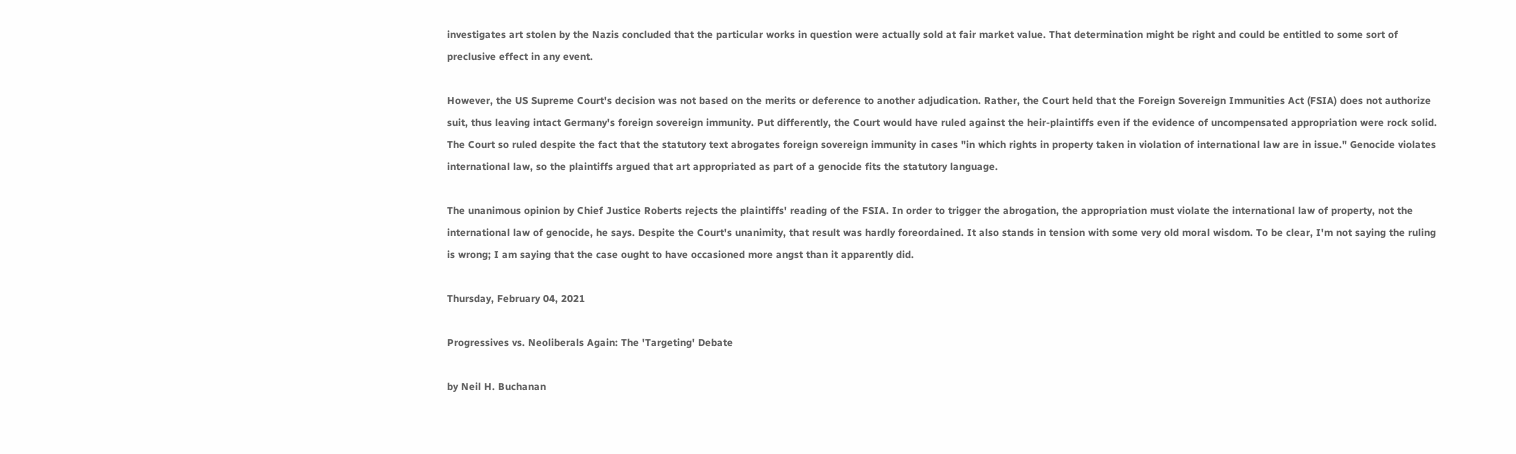investigates art stolen by the Nazis concluded that the particular works in question were actually sold at fair market value. That determination might be right and could be entitled to some sort of preclusive effect in any event.

However, the US Supreme Court's decision was not based on the merits or deference to another adjudication. Rather, the Court held that the Foreign Sovereign Immunities Act (FSIA) does not authorize suit, thus leaving intact Germany's foreign sovereign immunity. Put differently, the Court would have ruled against the heir-plaintiffs even if the evidence of uncompensated appropriation were rock solid. The Court so ruled despite the fact that the statutory text abrogates foreign sovereign immunity in cases "in which rights in property taken in violation of international law are in issue." Genocide violates international law, so the plaintiffs argued that art appropriated as part of a genocide fits the statutory language.

The unanimous opinion by Chief Justice Roberts rejects the plaintiffs' reading of the FSIA. In order to trigger the abrogation, the appropriation must violate the international law of property, not the international law of genocide, he says. Despite the Court's unanimity, that result was hardly foreordained. It also stands in tension with some very old moral wisdom. To be clear, I'm not saying the ruling is wrong; I am saying that the case ought to have occasioned more angst than it apparently did.

Thursday, February 04, 2021

Progressives vs. Neoliberals Again: The 'Targeting' Debate

by Neil H. Buchanan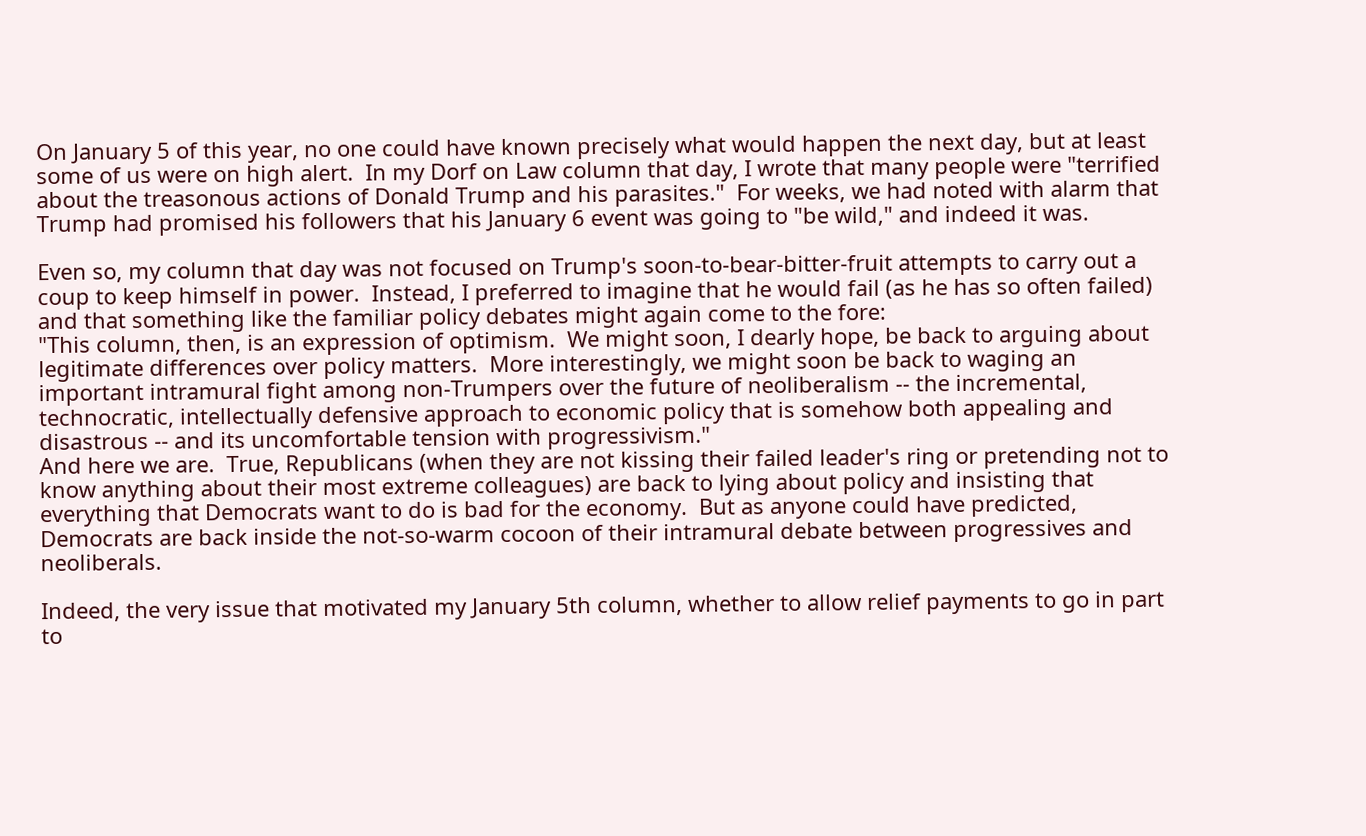On January 5 of this year, no one could have known precisely what would happen the next day, but at least some of us were on high alert.  In my Dorf on Law column that day, I wrote that many people were "terrified about the treasonous actions of Donald Trump and his parasites."  For weeks, we had noted with alarm that Trump had promised his followers that his January 6 event was going to "be wild," and indeed it was.

Even so, my column that day was not focused on Trump's soon-to-bear-bitter-fruit attempts to carry out a coup to keep himself in power.  Instead, I preferred to imagine that he would fail (as he has so often failed) and that something like the familiar policy debates might again come to the fore:
"This column, then, is an expression of optimism.  We might soon, I dearly hope, be back to arguing about legitimate differences over policy matters.  More interestingly, we might soon be back to waging an important intramural fight among non-Trumpers over the future of neoliberalism -- the incremental, technocratic, intellectually defensive approach to economic policy that is somehow both appealing and disastrous -- and its uncomfortable tension with progressivism."
And here we are.  True, Republicans (when they are not kissing their failed leader's ring or pretending not to know anything about their most extreme colleagues) are back to lying about policy and insisting that everything that Democrats want to do is bad for the economy.  But as anyone could have predicted, Democrats are back inside the not-so-warm cocoon of their intramural debate between progressives and neoliberals.

Indeed, the very issue that motivated my January 5th column, whether to allow relief payments to go in part to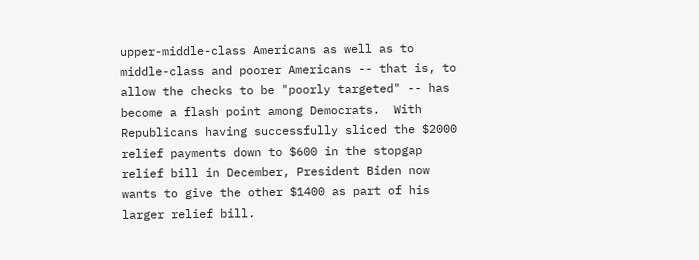upper-middle-class Americans as well as to middle-class and poorer Americans -- that is, to allow the checks to be "poorly targeted" -- has become a flash point among Democrats.  With Republicans having successfully sliced the $2000 relief payments down to $600 in the stopgap relief bill in December, President Biden now wants to give the other $1400 as part of his larger relief bill.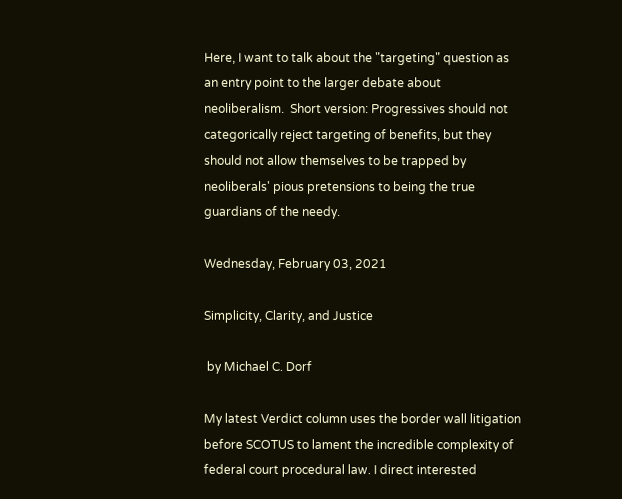Here, I want to talk about the "targeting" question as an entry point to the larger debate about neoliberalism.  Short version: Progressives should not categorically reject targeting of benefits, but they should not allow themselves to be trapped by neoliberals' pious pretensions to being the true guardians of the needy.

Wednesday, February 03, 2021

Simplicity, Clarity, and Justice

 by Michael C. Dorf

My latest Verdict column uses the border wall litigation before SCOTUS to lament the incredible complexity of federal court procedural law. I direct interested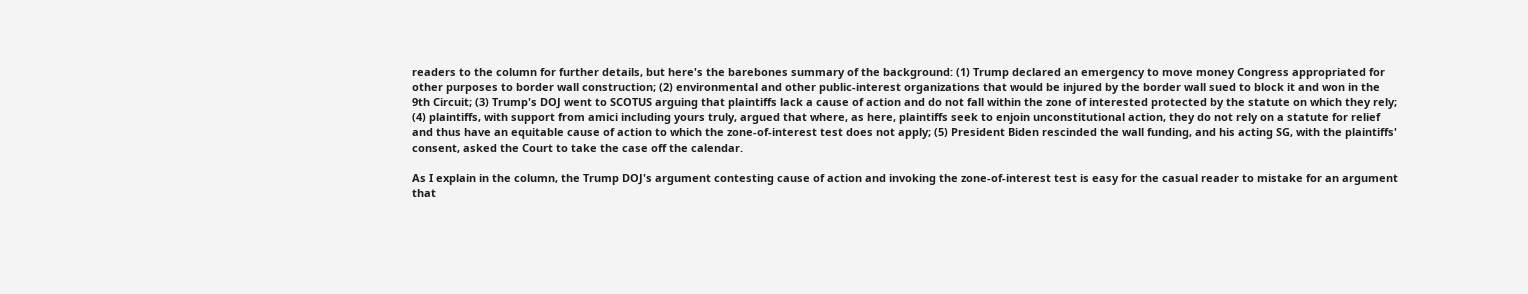readers to the column for further details, but here's the barebones summary of the background: (1) Trump declared an emergency to move money Congress appropriated for other purposes to border wall construction; (2) environmental and other public-interest organizations that would be injured by the border wall sued to block it and won in the 9th Circuit; (3) Trump's DOJ went to SCOTUS arguing that plaintiffs lack a cause of action and do not fall within the zone of interested protected by the statute on which they rely; (4) plaintiffs, with support from amici including yours truly, argued that where, as here, plaintiffs seek to enjoin unconstitutional action, they do not rely on a statute for relief and thus have an equitable cause of action to which the zone-of-interest test does not apply; (5) President Biden rescinded the wall funding, and his acting SG, with the plaintiffs' consent, asked the Court to take the case off the calendar.

As I explain in the column, the Trump DOJ's argument contesting cause of action and invoking the zone-of-interest test is easy for the casual reader to mistake for an argument that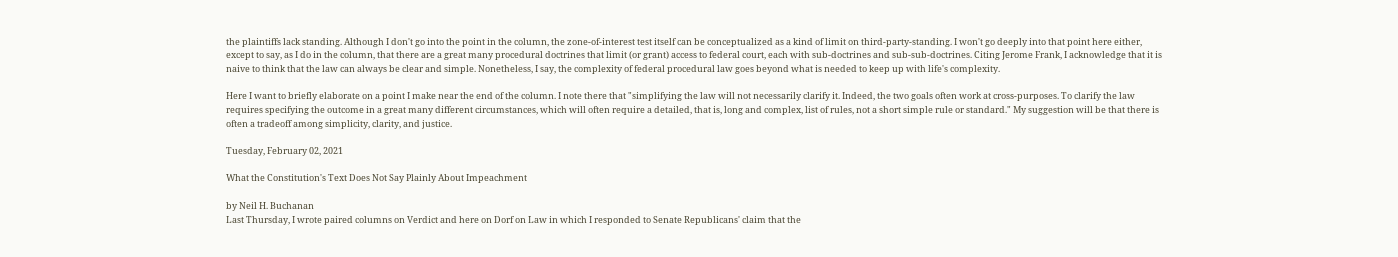the plaintiffs lack standing. Although I don't go into the point in the column, the zone-of-interest test itself can be conceptualized as a kind of limit on third-party-standing. I won't go deeply into that point here either, except to say, as I do in the column, that there are a great many procedural doctrines that limit (or grant) access to federal court, each with sub-doctrines and sub-sub-doctrines. Citing Jerome Frank, I acknowledge that it is naive to think that the law can always be clear and simple. Nonetheless, I say, the complexity of federal procedural law goes beyond what is needed to keep up with life's complexity.

Here I want to briefly elaborate on a point I make near the end of the column. I note there that "simplifying the law will not necessarily clarify it. Indeed, the two goals often work at cross-purposes. To clarify the law requires specifying the outcome in a great many different circumstances, which will often require a detailed, that is, long and complex, list of rules, not a short simple rule or standard." My suggestion will be that there is often a tradeoff among simplicity, clarity, and justice.

Tuesday, February 02, 2021

What the Constitution's Text Does Not Say Plainly About Impeachment

by Neil H. Buchanan
Last Thursday, I wrote paired columns on Verdict and here on Dorf on Law in which I responded to Senate Republicans' claim that the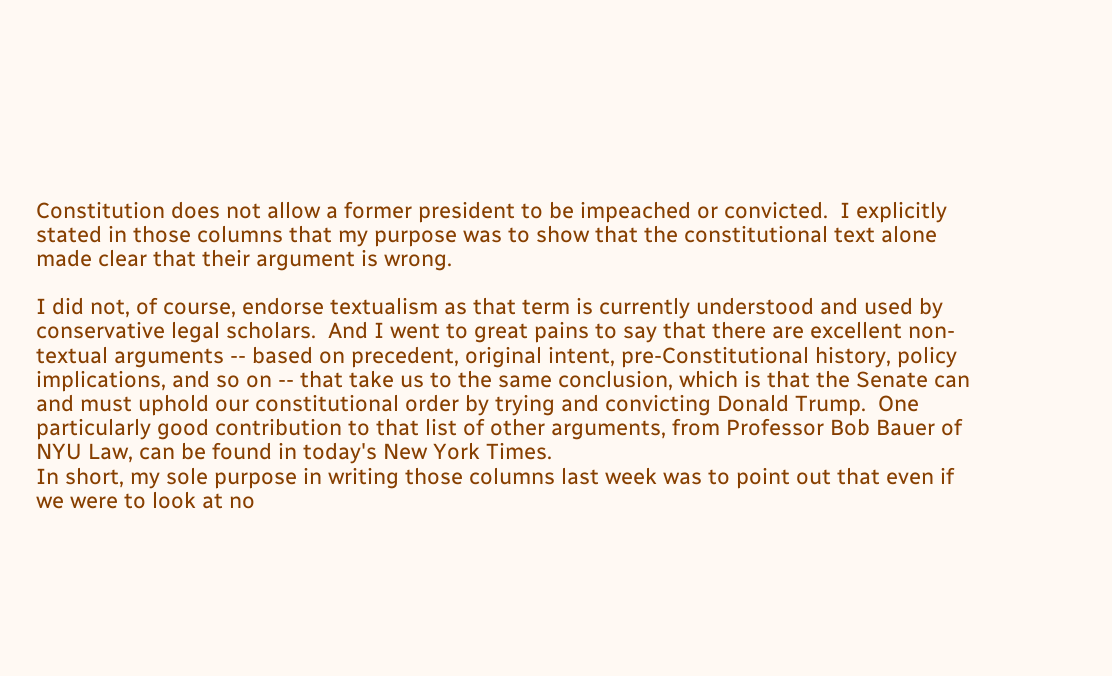Constitution does not allow a former president to be impeached or convicted.  I explicitly stated in those columns that my purpose was to show that the constitutional text alone made clear that their argument is wrong.

I did not, of course, endorse textualism as that term is currently understood and used by conservative legal scholars.  And I went to great pains to say that there are excellent non-textual arguments -- based on precedent, original intent, pre-Constitutional history, policy implications, and so on -- that take us to the same conclusion, which is that the Senate can and must uphold our constitutional order by trying and convicting Donald Trump.  One particularly good contribution to that list of other arguments, from Professor Bob Bauer of NYU Law, can be found in today's New York Times.
In short, my sole purpose in writing those columns last week was to point out that even if we were to look at no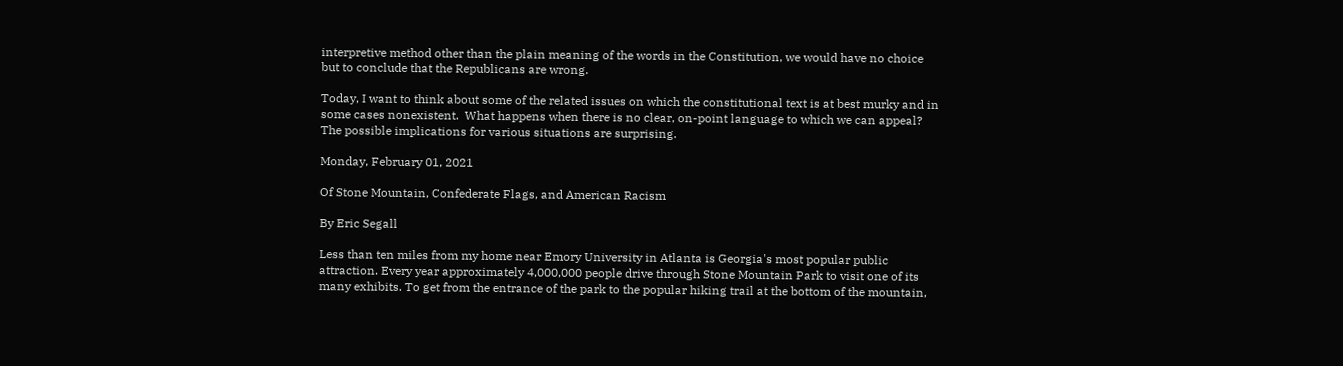interpretive method other than the plain meaning of the words in the Constitution, we would have no choice but to conclude that the Republicans are wrong.

Today, I want to think about some of the related issues on which the constitutional text is at best murky and in some cases nonexistent.  What happens when there is no clear, on-point language to which we can appeal?  The possible implications for various situations are surprising.

Monday, February 01, 2021

Of Stone Mountain, Confederate Flags, and American Racism

By Eric Segall

Less than ten miles from my home near Emory University in Atlanta is Georgia's most popular public attraction. Every year approximately 4,000,000 people drive through Stone Mountain Park to visit one of its many exhibits. To get from the entrance of the park to the popular hiking trail at the bottom of the mountain,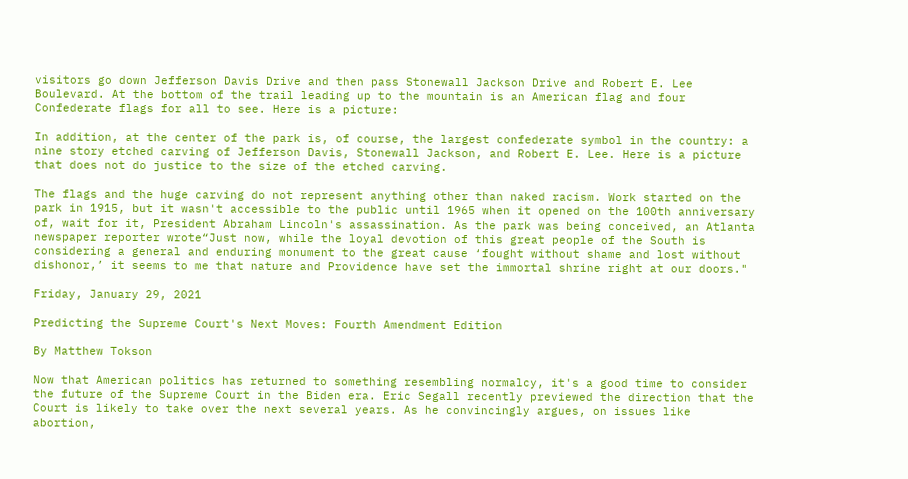visitors go down Jefferson Davis Drive and then pass Stonewall Jackson Drive and Robert E. Lee Boulevard. At the bottom of the trail leading up to the mountain is an American flag and four Confederate flags for all to see. Here is a picture:

In addition, at the center of the park is, of course, the largest confederate symbol in the country: a nine story etched carving of Jefferson Davis, Stonewall Jackson, and Robert E. Lee. Here is a picture that does not do justice to the size of the etched carving.

The flags and the huge carving do not represent anything other than naked racism. Work started on the park in 1915, but it wasn't accessible to the public until 1965 when it opened on the 100th anniversary of, wait for it, President Abraham Lincoln's assassination. As the park was being conceived, an Atlanta newspaper reporter wrote“Just now, while the loyal devotion of this great people of the South is considering a general and enduring monument to the great cause ‘fought without shame and lost without dishonor,’ it seems to me that nature and Providence have set the immortal shrine right at our doors."

Friday, January 29, 2021

Predicting the Supreme Court's Next Moves: Fourth Amendment Edition

By Matthew Tokson

Now that American politics has returned to something resembling normalcy, it's a good time to consider the future of the Supreme Court in the Biden era. Eric Segall recently previewed the direction that the Court is likely to take over the next several years. As he convincingly argues, on issues like abortion,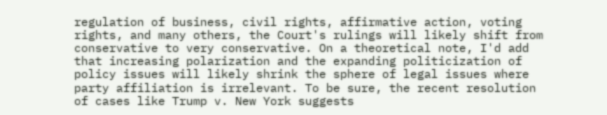regulation of business, civil rights, affirmative action, voting rights, and many others, the Court's rulings will likely shift from conservative to very conservative. On a theoretical note, I'd add that increasing polarization and the expanding politicization of policy issues will likely shrink the sphere of legal issues where party affiliation is irrelevant. To be sure, the recent resolution of cases like Trump v. New York suggests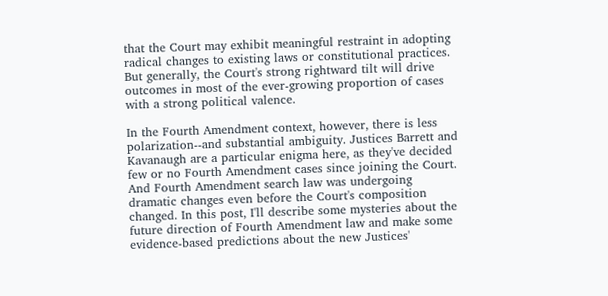that the Court may exhibit meaningful restraint in adopting radical changes to existing laws or constitutional practices. But generally, the Court's strong rightward tilt will drive outcomes in most of the ever-growing proportion of cases with a strong political valence.

In the Fourth Amendment context, however, there is less polarization--and substantial ambiguity. Justices Barrett and Kavanaugh are a particular enigma here, as they've decided few or no Fourth Amendment cases since joining the Court. And Fourth Amendment search law was undergoing dramatic changes even before the Court's composition changed. In this post, I'll describe some mysteries about the future direction of Fourth Amendment law and make some evidence-based predictions about the new Justices'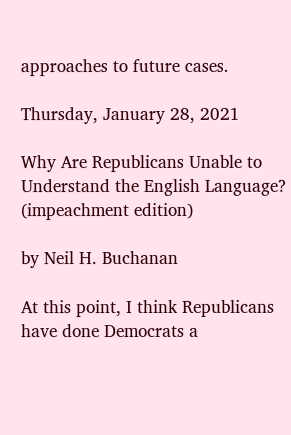approaches to future cases.

Thursday, January 28, 2021

Why Are Republicans Unable to Understand the English Language? (impeachment edition)

by Neil H. Buchanan

At this point, I think Republicans have done Democrats a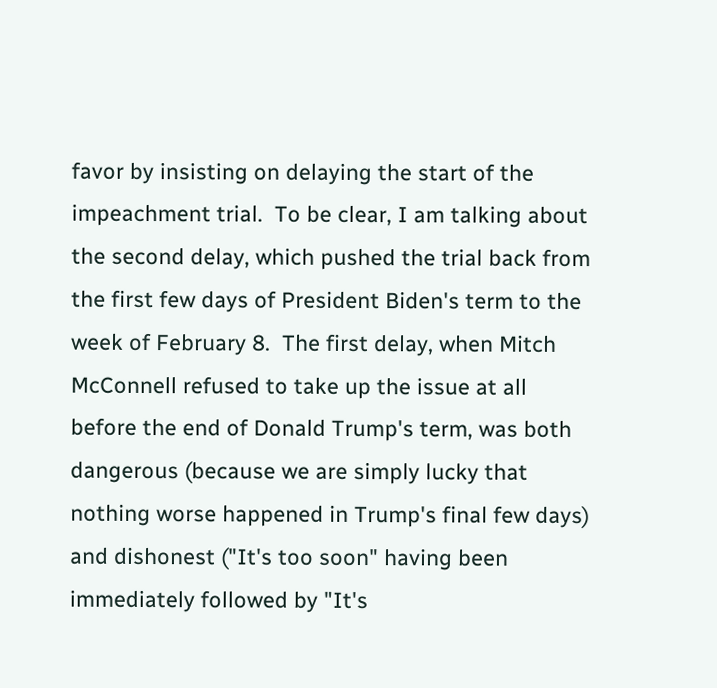favor by insisting on delaying the start of the impeachment trial.  To be clear, I am talking about the second delay, which pushed the trial back from the first few days of President Biden's term to the week of February 8.  The first delay, when Mitch McConnell refused to take up the issue at all before the end of Donald Trump's term, was both dangerous (because we are simply lucky that nothing worse happened in Trump's final few days) and dishonest ("It's too soon" having been immediately followed by "It's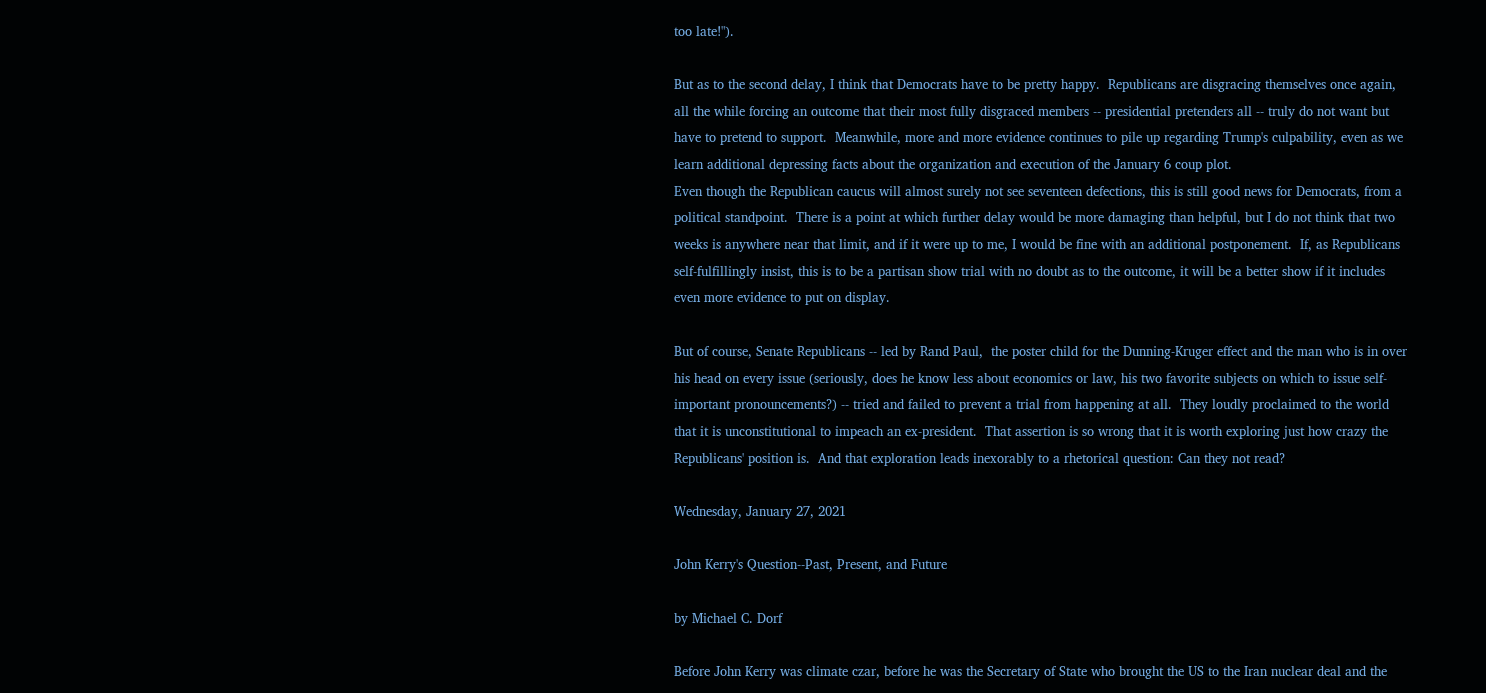too late!").

But as to the second delay, I think that Democrats have to be pretty happy.  Republicans are disgracing themselves once again, all the while forcing an outcome that their most fully disgraced members -- presidential pretenders all -- truly do not want but have to pretend to support.  Meanwhile, more and more evidence continues to pile up regarding Trump's culpability, even as we learn additional depressing facts about the organization and execution of the January 6 coup plot.
Even though the Republican caucus will almost surely not see seventeen defections, this is still good news for Democrats, from a political standpoint.  There is a point at which further delay would be more damaging than helpful, but I do not think that two weeks is anywhere near that limit, and if it were up to me, I would be fine with an additional postponement.  If, as Republicans self-fulfillingly insist, this is to be a partisan show trial with no doubt as to the outcome, it will be a better show if it includes even more evidence to put on display.

But of course, Senate Republicans -- led by Rand Paul,  the poster child for the Dunning-Kruger effect and the man who is in over his head on every issue (seriously, does he know less about economics or law, his two favorite subjects on which to issue self-important pronouncements?) -- tried and failed to prevent a trial from happening at all.  They loudly proclaimed to the world that it is unconstitutional to impeach an ex-president.  That assertion is so wrong that it is worth exploring just how crazy the Republicans' position is.  And that exploration leads inexorably to a rhetorical question: Can they not read?

Wednesday, January 27, 2021

John Kerry's Question--Past, Present, and Future

by Michael C. Dorf

Before John Kerry was climate czar, before he was the Secretary of State who brought the US to the Iran nuclear deal and the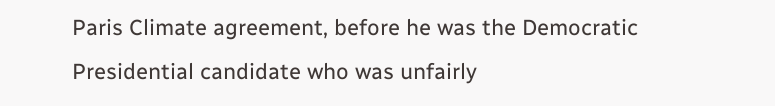Paris Climate agreement, before he was the Democratic Presidential candidate who was unfairly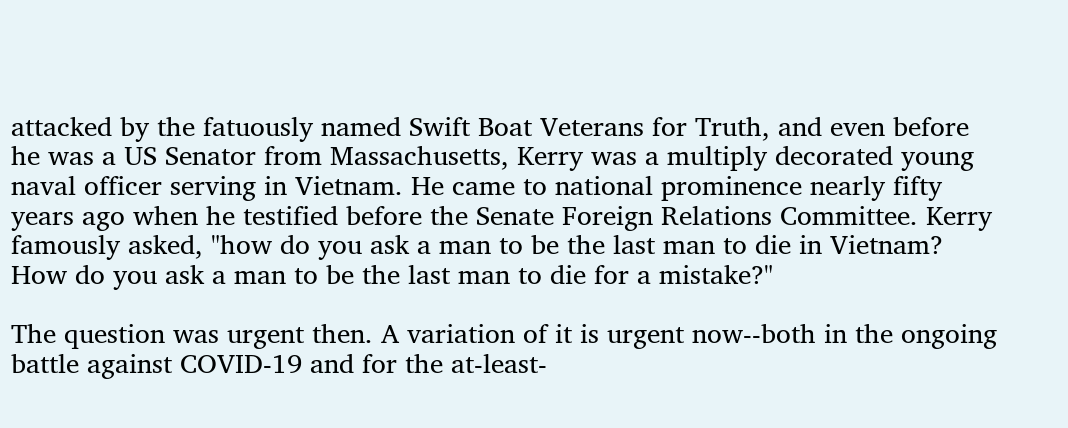attacked by the fatuously named Swift Boat Veterans for Truth, and even before he was a US Senator from Massachusetts, Kerry was a multiply decorated young naval officer serving in Vietnam. He came to national prominence nearly fifty years ago when he testified before the Senate Foreign Relations Committee. Kerry famously asked, "how do you ask a man to be the last man to die in Vietnam? How do you ask a man to be the last man to die for a mistake?"

The question was urgent then. A variation of it is urgent now--both in the ongoing battle against COVID-19 and for the at-least-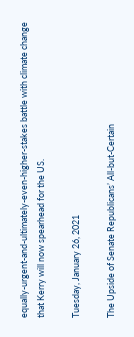equally-urgent-and-ultimately-even-higher-stakes battle with climate change that Kerry will now spearhead for the US.

Tuesday, January 26, 2021

The Upside of Senate Republicans’ All-but-Certain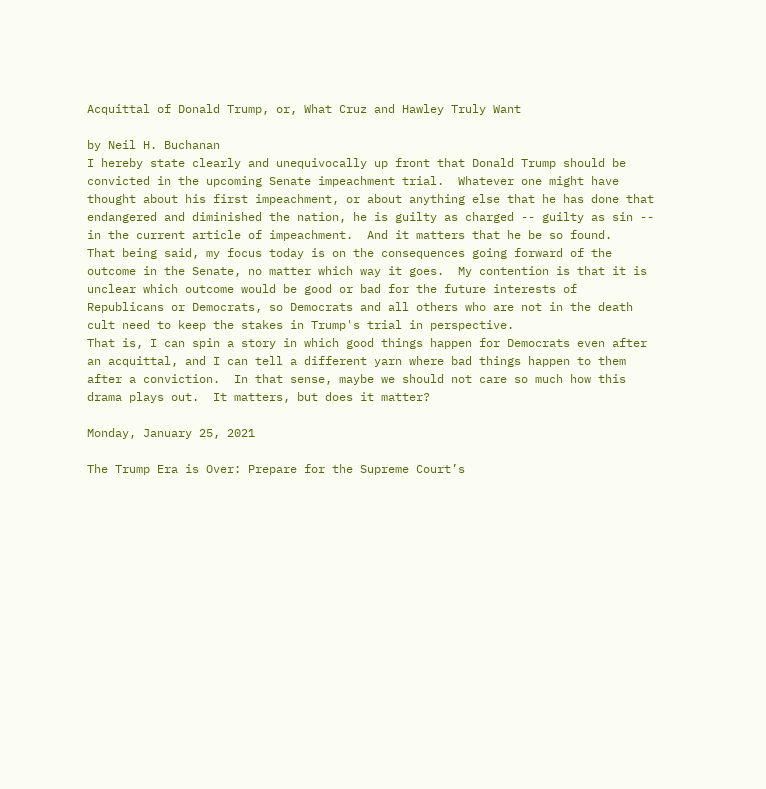Acquittal of Donald Trump, or, What Cruz and Hawley Truly Want

by Neil H. Buchanan
I hereby state clearly and unequivocally up front that Donald Trump should be convicted in the upcoming Senate impeachment trial.  Whatever one might have thought about his first impeachment, or about anything else that he has done that endangered and diminished the nation, he is guilty as charged -- guilty as sin -- in the current article of impeachment.  And it matters that he be so found.
That being said, my focus today is on the consequences going forward of the outcome in the Senate, no matter which way it goes.  My contention is that it is unclear which outcome would be good or bad for the future interests of Republicans or Democrats, so Democrats and all others who are not in the death cult need to keep the stakes in Trump's trial in perspective.
That is, I can spin a story in which good things happen for Democrats even after an acquittal, and I can tell a different yarn where bad things happen to them after a conviction.  In that sense, maybe we should not care so much how this drama plays out.  It matters, but does it matter?

Monday, January 25, 2021

The Trump Era is Over: Prepare for the Supreme Court’s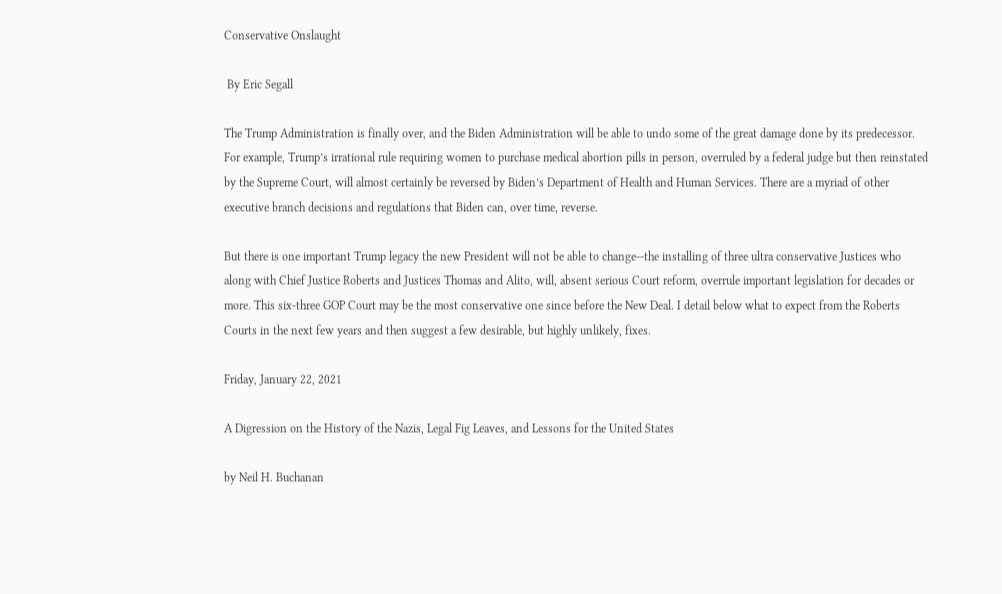Conservative Onslaught

 By Eric Segall

The Trump Administration is finally over, and the Biden Administration will be able to undo some of the great damage done by its predecessor. For example, Trump’s irrational rule requiring women to purchase medical abortion pills in person, overruled by a federal judge but then reinstated by the Supreme Court, will almost certainly be reversed by Biden’s Department of Health and Human Services. There are a myriad of other executive branch decisions and regulations that Biden can, over time, reverse.

But there is one important Trump legacy the new President will not be able to change--the installing of three ultra conservative Justices who along with Chief Justice Roberts and Justices Thomas and Alito, will, absent serious Court reform, overrule important legislation for decades or more. This six-three GOP Court may be the most conservative one since before the New Deal. I detail below what to expect from the Roberts Courts in the next few years and then suggest a few desirable, but highly unlikely, fixes.

Friday, January 22, 2021

A Digression on the History of the Nazis, Legal Fig Leaves, and Lessons for the United States

by Neil H. Buchanan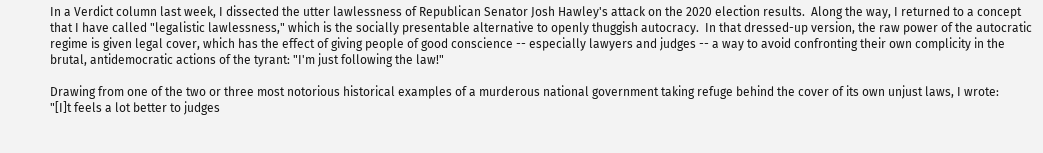In a Verdict column last week, I dissected the utter lawlessness of Republican Senator Josh Hawley's attack on the 2020 election results.  Along the way, I returned to a concept that I have called "legalistic lawlessness," which is the socially presentable alternative to openly thuggish autocracy.  In that dressed-up version, the raw power of the autocratic regime is given legal cover, which has the effect of giving people of good conscience -- especially lawyers and judges -- a way to avoid confronting their own complicity in the brutal, antidemocratic actions of the tyrant: "I'm just following the law!"

Drawing from one of the two or three most notorious historical examples of a murderous national government taking refuge behind the cover of its own unjust laws, I wrote:
"[I]t feels a lot better to judges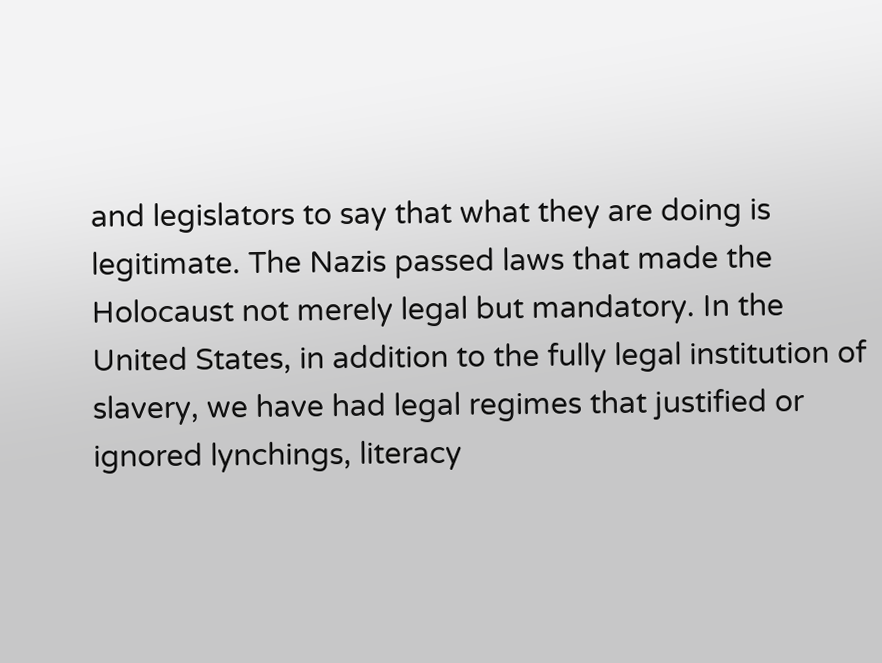and legislators to say that what they are doing is legitimate. The Nazis passed laws that made the Holocaust not merely legal but mandatory. In the United States, in addition to the fully legal institution of slavery, we have had legal regimes that justified or ignored lynchings, literacy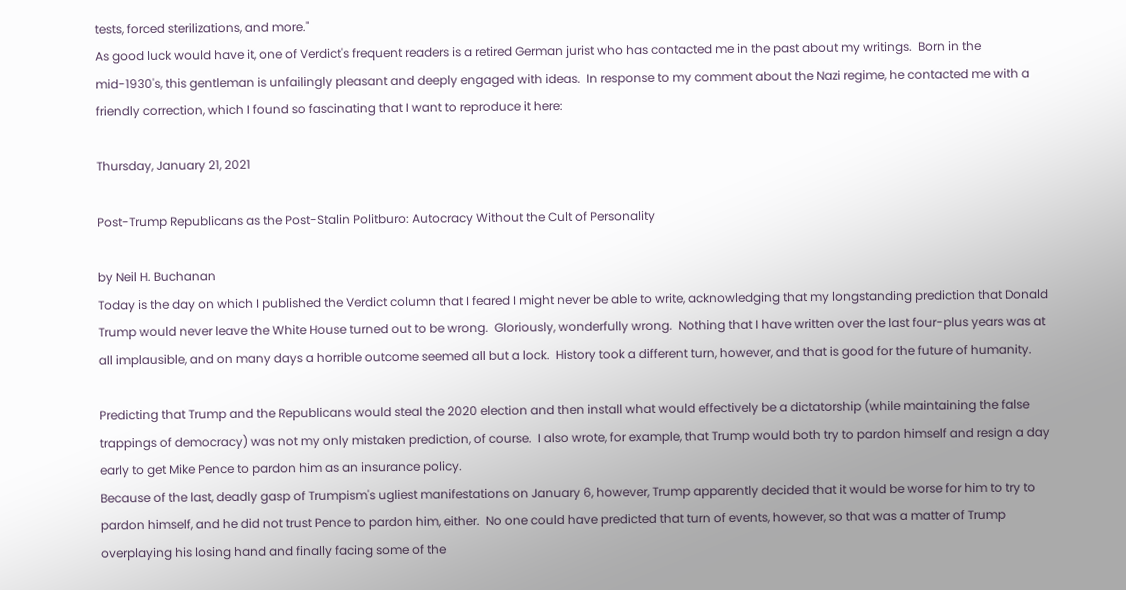tests, forced sterilizations, and more."
As good luck would have it, one of Verdict's frequent readers is a retired German jurist who has contacted me in the past about my writings.  Born in the mid-1930's, this gentleman is unfailingly pleasant and deeply engaged with ideas.  In response to my comment about the Nazi regime, he contacted me with a friendly correction, which I found so fascinating that I want to reproduce it here:

Thursday, January 21, 2021

Post-Trump Republicans as the Post-Stalin Politburo: Autocracy Without the Cult of Personality

by Neil H. Buchanan
Today is the day on which I published the Verdict column that I feared I might never be able to write, acknowledging that my longstanding prediction that Donald Trump would never leave the White House turned out to be wrong.  Gloriously, wonderfully wrong.  Nothing that I have written over the last four-plus years was at all implausible, and on many days a horrible outcome seemed all but a lock.  History took a different turn, however, and that is good for the future of humanity.

Predicting that Trump and the Republicans would steal the 2020 election and then install what would effectively be a dictatorship (while maintaining the false trappings of democracy) was not my only mistaken prediction, of course.  I also wrote, for example, that Trump would both try to pardon himself and resign a day early to get Mike Pence to pardon him as an insurance policy.
Because of the last, deadly gasp of Trumpism's ugliest manifestations on January 6, however, Trump apparently decided that it would be worse for him to try to pardon himself, and he did not trust Pence to pardon him, either.  No one could have predicted that turn of events, however, so that was a matter of Trump overplaying his losing hand and finally facing some of the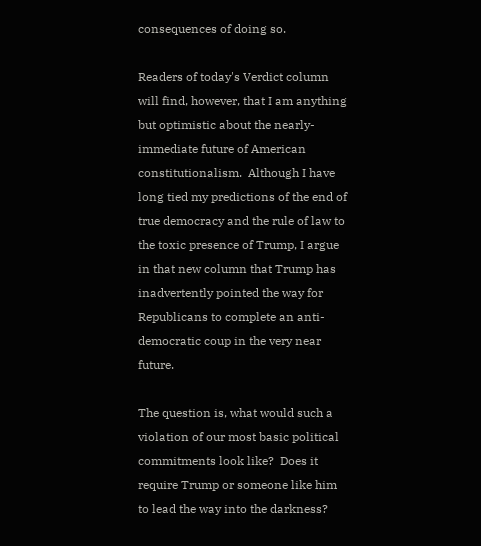consequences of doing so.

Readers of today's Verdict column will find, however, that I am anything but optimistic about the nearly-immediate future of American constitutionalism.  Although I have long tied my predictions of the end of true democracy and the rule of law to the toxic presence of Trump, I argue in that new column that Trump has inadvertently pointed the way for Republicans to complete an anti-democratic coup in the very near future.

The question is, what would such a violation of our most basic political commitments look like?  Does it require Trump or someone like him to lead the way into the darkness?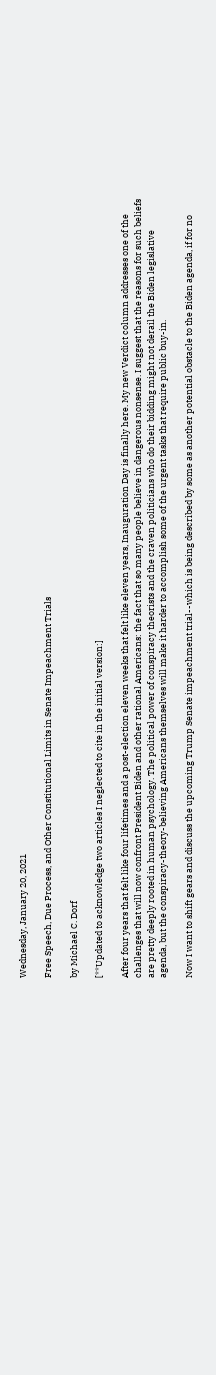Wednesday, January 20, 2021

Free Speech, Due Process, and Other Constitutional Limits in Senate Impeachment Trials

by Michael C. Dorf

[**Updated to acknowledge two articles I neglected to cite in the initial version:]

After four years that felt like four lifetimes and a post-election eleven weeks that felt like eleven years, Inauguration Day is finally here. My new Verdict column addresses one of the challenges that will now confront President Biden and other rational Americans: the fact that so many people believe in dangerous nonsense. I suggest that the reasons for such beliefs are pretty deeply rooted in human psychology. The political power of conspiracy theorists and the craven politicians who do their bidding might not derail the Biden legislative agenda, but the conspiracy-theory-believing Americans themselves will make it harder to accomplish some of the urgent tasks that require public buy-in.

Now I want to shift gears and discuss the upcoming Trump Senate impeachment trial--which is being described by some as another potential obstacle to the Biden agenda, if for no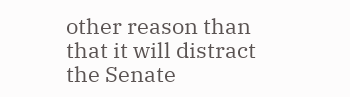other reason than that it will distract the Senate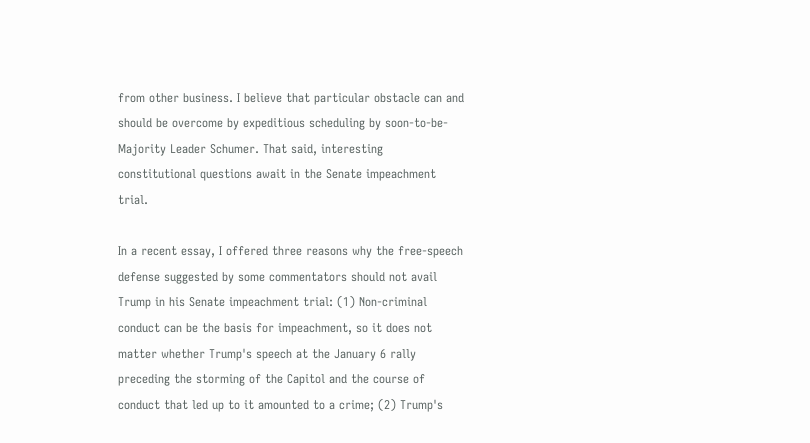from other business. I believe that particular obstacle can and should be overcome by expeditious scheduling by soon-to-be-Majority Leader Schumer. That said, interesting constitutional questions await in the Senate impeachment trial.

In a recent essay, I offered three reasons why the free-speech defense suggested by some commentators should not avail Trump in his Senate impeachment trial: (1) Non-criminal conduct can be the basis for impeachment, so it does not matter whether Trump's speech at the January 6 rally preceding the storming of the Capitol and the course of conduct that led up to it amounted to a crime; (2) Trump's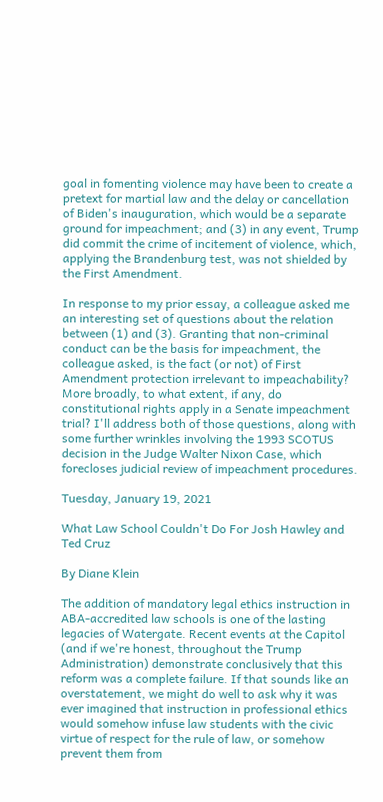goal in fomenting violence may have been to create a pretext for martial law and the delay or cancellation of Biden's inauguration, which would be a separate ground for impeachment; and (3) in any event, Trump did commit the crime of incitement of violence, which, applying the Brandenburg test, was not shielded by the First Amendment.

In response to my prior essay, a colleague asked me an interesting set of questions about the relation between (1) and (3). Granting that non-criminal conduct can be the basis for impeachment, the colleague asked, is the fact (or not) of First Amendment protection irrelevant to impeachability? More broadly, to what extent, if any, do constitutional rights apply in a Senate impeachment trial? I'll address both of those questions, along with some further wrinkles involving the 1993 SCOTUS decision in the Judge Walter Nixon Case, which forecloses judicial review of impeachment procedures.

Tuesday, January 19, 2021

What Law School Couldn't Do For Josh Hawley and Ted Cruz

By Diane Klein

The addition of mandatory legal ethics instruction in ABA-accredited law schools is one of the lasting legacies of Watergate. Recent events at the Capitol (and if we're honest, throughout the Trump Administration) demonstrate conclusively that this reform was a complete failure. If that sounds like an overstatement, we might do well to ask why it was ever imagined that instruction in professional ethics would somehow infuse law students with the civic virtue of respect for the rule of law, or somehow prevent them from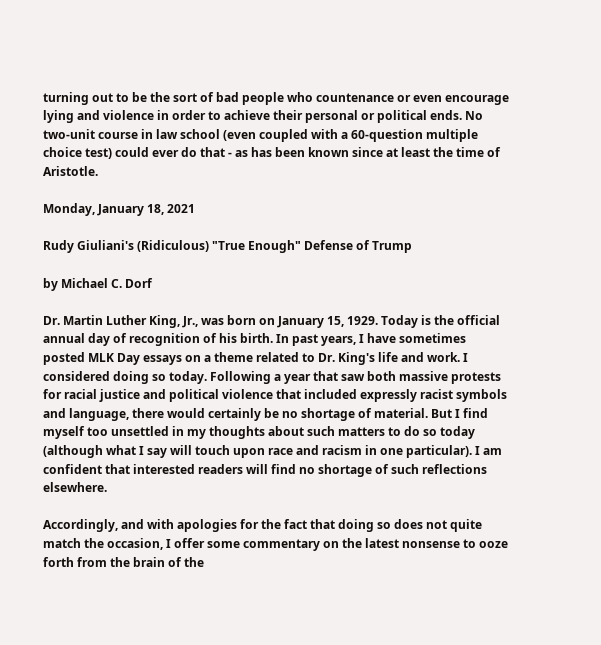turning out to be the sort of bad people who countenance or even encourage lying and violence in order to achieve their personal or political ends. No two-unit course in law school (even coupled with a 60-question multiple choice test) could ever do that - as has been known since at least the time of Aristotle.

Monday, January 18, 2021

Rudy Giuliani's (Ridiculous) "True Enough" Defense of Trump

by Michael C. Dorf

Dr. Martin Luther King, Jr., was born on January 15, 1929. Today is the official annual day of recognition of his birth. In past years, I have sometimes posted MLK Day essays on a theme related to Dr. King's life and work. I considered doing so today. Following a year that saw both massive protests for racial justice and political violence that included expressly racist symbols and language, there would certainly be no shortage of material. But I find myself too unsettled in my thoughts about such matters to do so today (although what I say will touch upon race and racism in one particular). I am confident that interested readers will find no shortage of such reflections elsewhere.

Accordingly, and with apologies for the fact that doing so does not quite match the occasion, I offer some commentary on the latest nonsense to ooze forth from the brain of the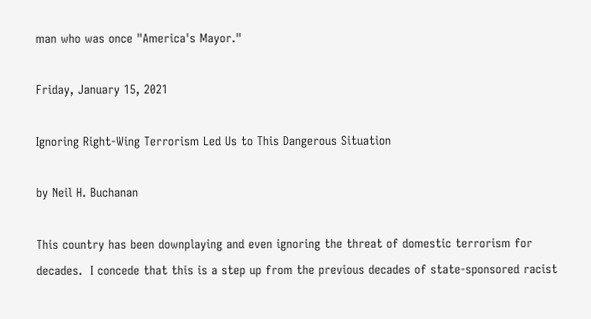man who was once "America's Mayor."

Friday, January 15, 2021

Ignoring Right-Wing Terrorism Led Us to This Dangerous Situation

by Neil H. Buchanan

This country has been downplaying and even ignoring the threat of domestic terrorism for decades.  I concede that this is a step up from the previous decades of state-sponsored racist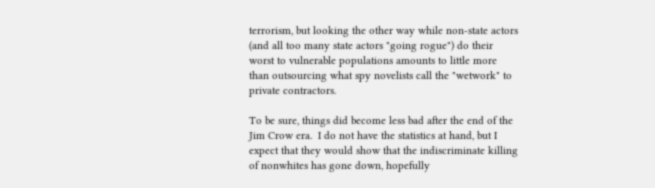terrorism, but looking the other way while non-state actors (and all too many state actors "going rogue") do their worst to vulnerable populations amounts to little more than outsourcing what spy novelists call the "wetwork" to private contractors.

To be sure, things did become less bad after the end of the Jim Crow era.  I do not have the statistics at hand, but I expect that they would show that the indiscriminate killing of nonwhites has gone down, hopefully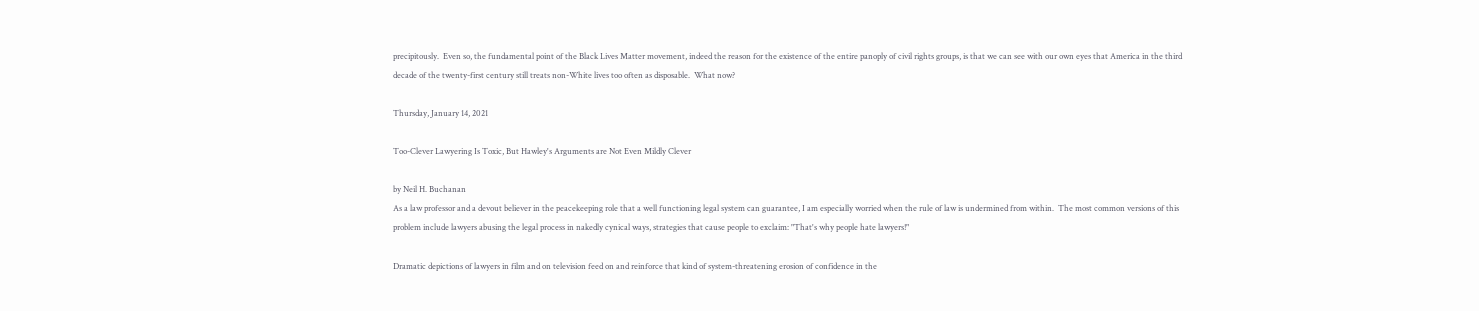precipitously.  Even so, the fundamental point of the Black Lives Matter movement, indeed the reason for the existence of the entire panoply of civil rights groups, is that we can see with our own eyes that America in the third decade of the twenty-first century still treats non-White lives too often as disposable.  What now?

Thursday, January 14, 2021

Too-Clever Lawyering Is Toxic, But Hawley's Arguments are Not Even Mildly Clever

by Neil H. Buchanan
As a law professor and a devout believer in the peacekeeping role that a well functioning legal system can guarantee, I am especially worried when the rule of law is undermined from within.  The most common versions of this problem include lawyers abusing the legal process in nakedly cynical ways, strategies that cause people to exclaim: "That's why people hate lawyers!"

Dramatic depictions of lawyers in film and on television feed on and reinforce that kind of system-threatening erosion of confidence in the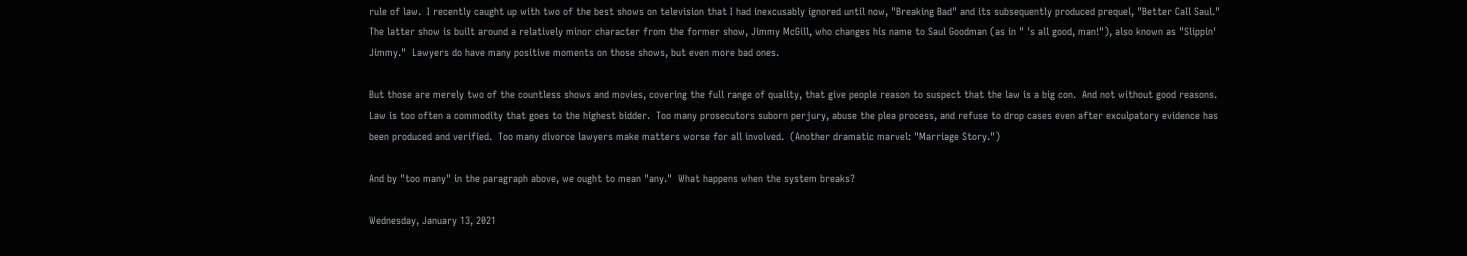rule of law.  I recently caught up with two of the best shows on television that I had inexcusably ignored until now, "Breaking Bad" and its subsequently produced prequel, "Better Call Saul."  The latter show is built around a relatively minor character from the former show, Jimmy McGill, who changes his name to Saul Goodman (as in " 's all good, man!"), also known as "Slippin' Jimmy."  Lawyers do have many positive moments on those shows, but even more bad ones.

But those are merely two of the countless shows and movies, covering the full range of quality, that give people reason to suspect that the law is a big con.  And not without good reasons.  Law is too often a commodity that goes to the highest bidder.  Too many prosecutors suborn perjury, abuse the plea process, and refuse to drop cases even after exculpatory evidence has been produced and verified.  Too many divorce lawyers make matters worse for all involved.  (Another dramatic marvel: "Marriage Story.")

And by "too many" in the paragraph above, we ought to mean "any."  What happens when the system breaks?

Wednesday, January 13, 2021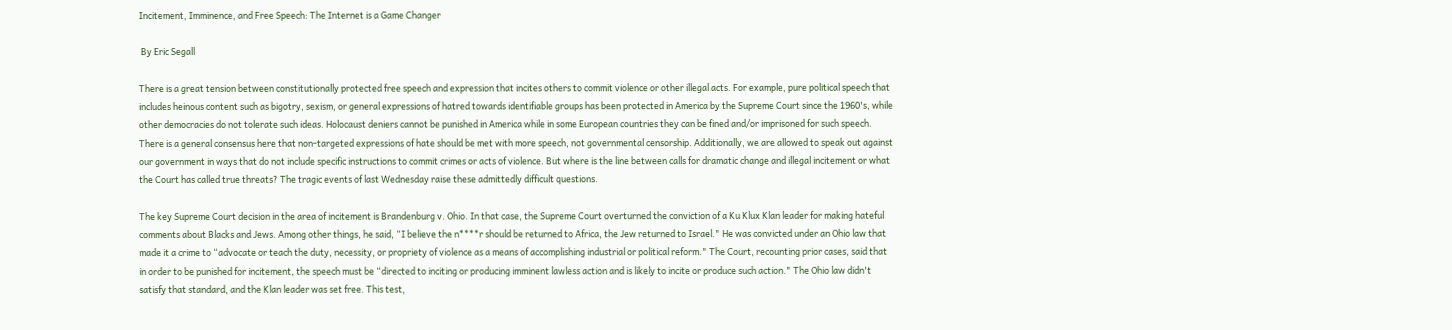Incitement, Imminence, and Free Speech: The Internet is a Game Changer

 By Eric Segall

There is a great tension between constitutionally protected free speech and expression that incites others to commit violence or other illegal acts. For example, pure political speech that includes heinous content such as bigotry, sexism, or general expressions of hatred towards identifiable groups has been protected in America by the Supreme Court since the 1960's, while other democracies do not tolerate such ideas. Holocaust deniers cannot be punished in America while in some European countries they can be fined and/or imprisoned for such speech. There is a general consensus here that non-targeted expressions of hate should be met with more speech, not governmental censorship. Additionally, we are allowed to speak out against our government in ways that do not include specific instructions to commit crimes or acts of violence. But where is the line between calls for dramatic change and illegal incitement or what the Court has called true threats? The tragic events of last Wednesday raise these admittedly difficult questions.

The key Supreme Court decision in the area of incitement is Brandenburg v. Ohio. In that case, the Supreme Court overturned the conviction of a Ku Klux Klan leader for making hateful comments about Blacks and Jews. Among other things, he said, “I believe the n****r should be returned to Africa, the Jew returned to Israel." He was convicted under an Ohio law that made it a crime to “advocate or teach the duty, necessity, or propriety of violence as a means of accomplishing industrial or political reform." The Court, recounting prior cases, said that in order to be punished for incitement, the speech must be “directed to inciting or producing imminent lawless action and is likely to incite or produce such action." The Ohio law didn't satisfy that standard, and the Klan leader was set free. This test,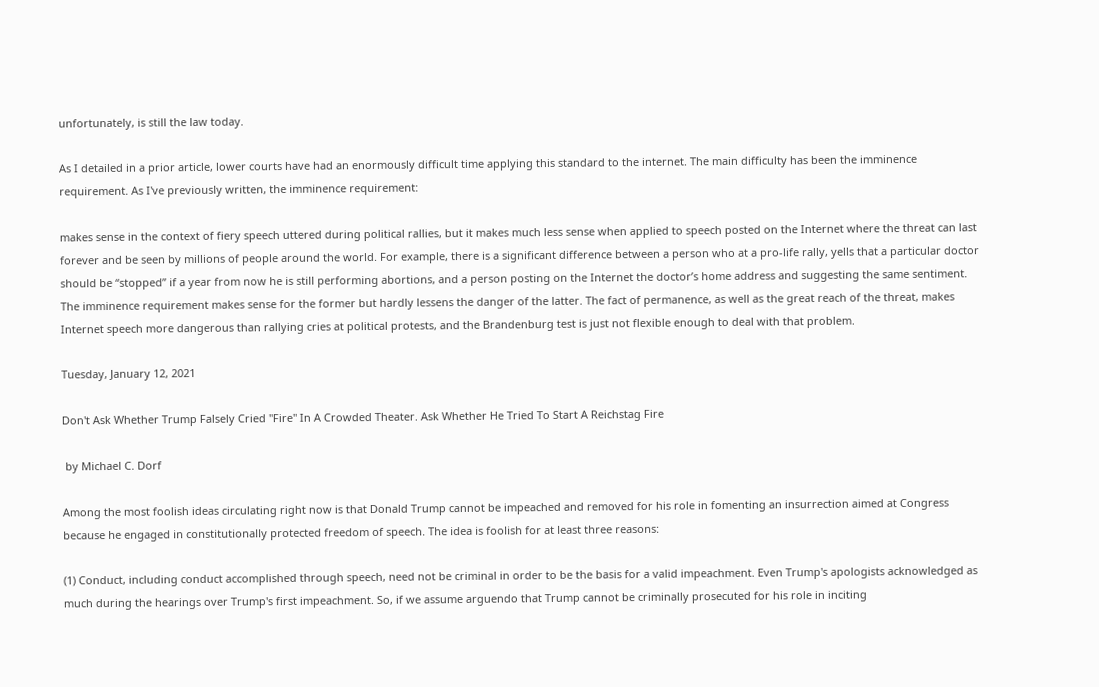unfortunately, is still the law today.

As I detailed in a prior article, lower courts have had an enormously difficult time applying this standard to the internet. The main difficulty has been the imminence requirement. As I've previously written, the imminence requirement:

makes sense in the context of fiery speech uttered during political rallies, but it makes much less sense when applied to speech posted on the Internet where the threat can last forever and be seen by millions of people around the world. For example, there is a significant difference between a person who at a pro-life rally, yells that a particular doctor should be “stopped” if a year from now he is still performing abortions, and a person posting on the Internet the doctor’s home address and suggesting the same sentiment. The imminence requirement makes sense for the former but hardly lessens the danger of the latter. The fact of permanence, as well as the great reach of the threat, makes Internet speech more dangerous than rallying cries at political protests, and the Brandenburg test is just not flexible enough to deal with that problem.

Tuesday, January 12, 2021

Don't Ask Whether Trump Falsely Cried "Fire" In A Crowded Theater. Ask Whether He Tried To Start A Reichstag Fire

 by Michael C. Dorf

Among the most foolish ideas circulating right now is that Donald Trump cannot be impeached and removed for his role in fomenting an insurrection aimed at Congress because he engaged in constitutionally protected freedom of speech. The idea is foolish for at least three reasons:

(1) Conduct, including conduct accomplished through speech, need not be criminal in order to be the basis for a valid impeachment. Even Trump's apologists acknowledged as much during the hearings over Trump's first impeachment. So, if we assume arguendo that Trump cannot be criminally prosecuted for his role in inciting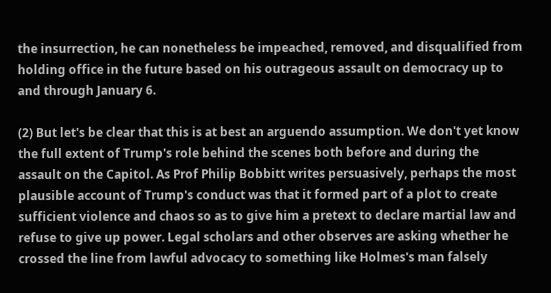the insurrection, he can nonetheless be impeached, removed, and disqualified from holding office in the future based on his outrageous assault on democracy up to and through January 6.

(2) But let's be clear that this is at best an arguendo assumption. We don't yet know the full extent of Trump's role behind the scenes both before and during the assault on the Capitol. As Prof Philip Bobbitt writes persuasively, perhaps the most plausible account of Trump's conduct was that it formed part of a plot to create sufficient violence and chaos so as to give him a pretext to declare martial law and refuse to give up power. Legal scholars and other observes are asking whether he crossed the line from lawful advocacy to something like Holmes's man falsely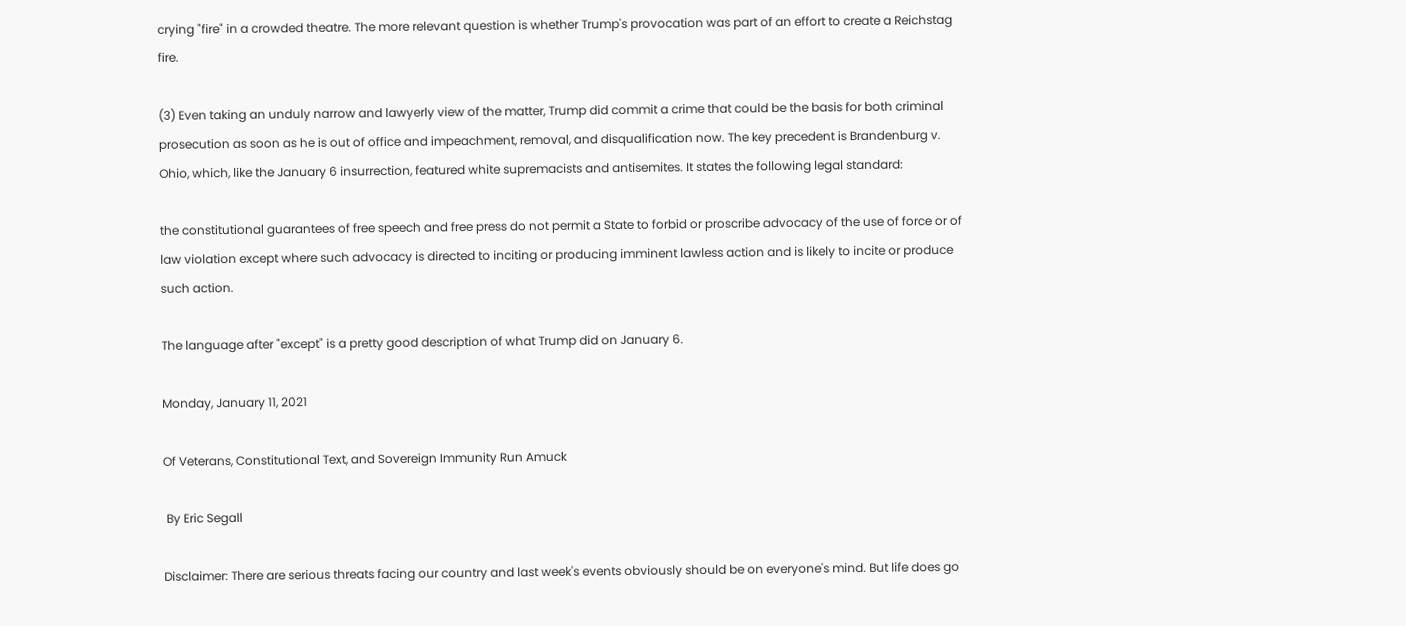crying "fire" in a crowded theatre. The more relevant question is whether Trump's provocation was part of an effort to create a Reichstag fire.

(3) Even taking an unduly narrow and lawyerly view of the matter, Trump did commit a crime that could be the basis for both criminal prosecution as soon as he is out of office and impeachment, removal, and disqualification now. The key precedent is Brandenburg v. Ohio, which, like the January 6 insurrection, featured white supremacists and antisemites. It states the following legal standard:

the constitutional guarantees of free speech and free press do not permit a State to forbid or proscribe advocacy of the use of force or of law violation except where such advocacy is directed to inciting or producing imminent lawless action and is likely to incite or produce such action.

The language after "except" is a pretty good description of what Trump did on January 6.

Monday, January 11, 2021

Of Veterans, Constitutional Text, and Sovereign Immunity Run Amuck

 By Eric Segall

Disclaimer: There are serious threats facing our country and last week's events obviously should be on everyone's mind. But life does go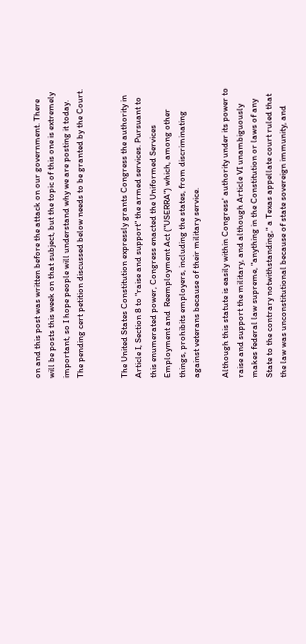on and this post was written before the attack on our government. There will be posts this week on that subject, but the topic of this one is extremely important, so I hope people will understand why we are posting it today. The pending cert petition discussed below needs to be granted by the Court.


The United States Constitution expressly grants Congress the authority in Article I, Section 8 to "raise and support" the armed services. Pursuant to this enumerated power, Congress enacted the Uniformed Services Employment and  Reemployment Act ("USERRA") which, among other things, prohibits employers, including the states, from discriminating against veterans because of their military service.

Although this statute is easily within Congress' authority under its power to raise and support the military, and although Article VI unambiguously makes federal law supreme, "anything in the Constitution or laws of any State to the contrary notwithstanding," a Texas appellate court ruled that the law was unconstitutional because of state sovereign immunity, and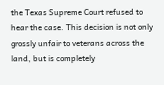the Texas Supreme Court refused to hear the case. This decision is not only grossly unfair to veterans across the land, but is completely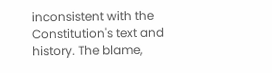inconsistent with the Constitution's text and history. The blame,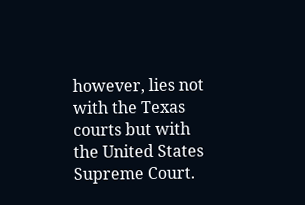however, lies not with the Texas courts but with the United States Supreme Court.